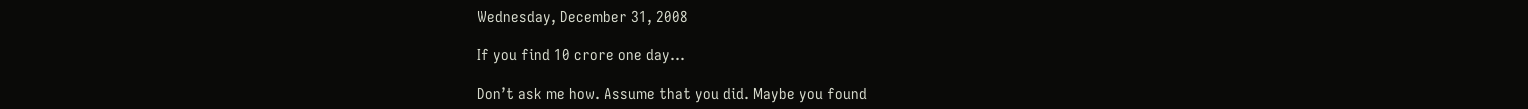Wednesday, December 31, 2008

If you find 10 crore one day…

Don’t ask me how. Assume that you did. Maybe you found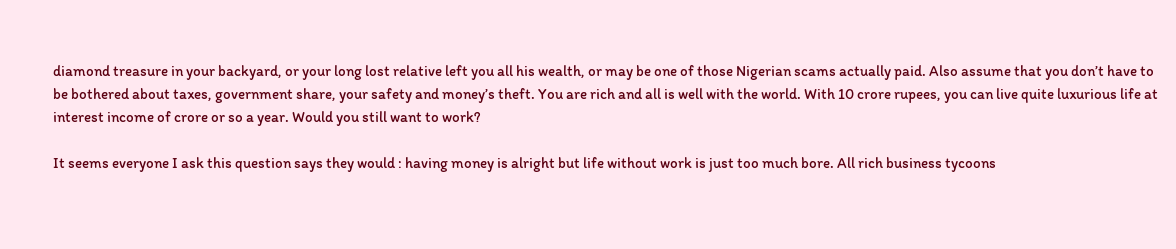diamond treasure in your backyard, or your long lost relative left you all his wealth, or may be one of those Nigerian scams actually paid. Also assume that you don’t have to be bothered about taxes, government share, your safety and money’s theft. You are rich and all is well with the world. With 10 crore rupees, you can live quite luxurious life at interest income of crore or so a year. Would you still want to work?

It seems everyone I ask this question says they would : having money is alright but life without work is just too much bore. All rich business tycoons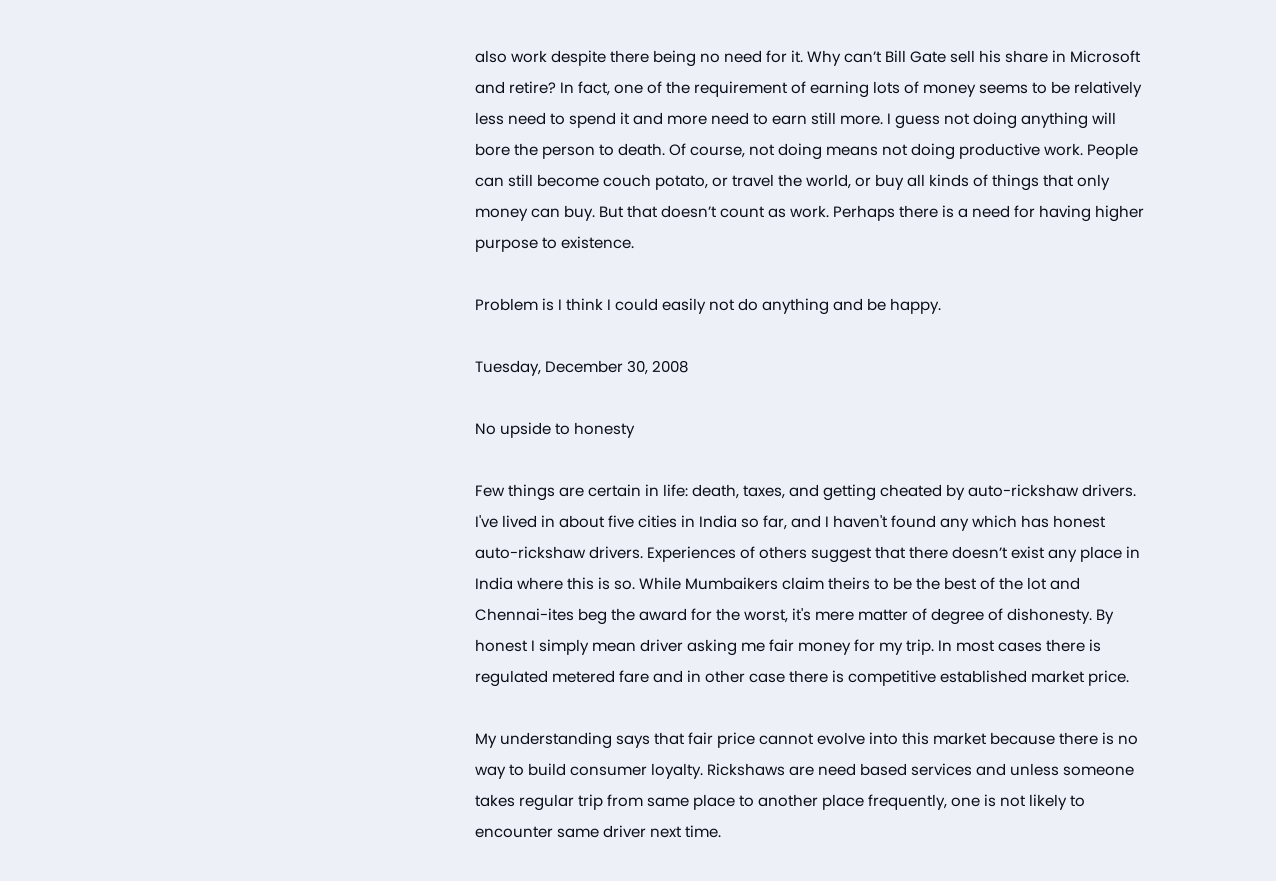also work despite there being no need for it. Why can’t Bill Gate sell his share in Microsoft and retire? In fact, one of the requirement of earning lots of money seems to be relatively less need to spend it and more need to earn still more. I guess not doing anything will bore the person to death. Of course, not doing means not doing productive work. People can still become couch potato, or travel the world, or buy all kinds of things that only money can buy. But that doesn’t count as work. Perhaps there is a need for having higher purpose to existence.

Problem is I think I could easily not do anything and be happy.

Tuesday, December 30, 2008

No upside to honesty

Few things are certain in life: death, taxes, and getting cheated by auto-rickshaw drivers. I've lived in about five cities in India so far, and I haven't found any which has honest auto-rickshaw drivers. Experiences of others suggest that there doesn’t exist any place in India where this is so. While Mumbaikers claim theirs to be the best of the lot and Chennai-ites beg the award for the worst, it's mere matter of degree of dishonesty. By honest I simply mean driver asking me fair money for my trip. In most cases there is regulated metered fare and in other case there is competitive established market price.

My understanding says that fair price cannot evolve into this market because there is no way to build consumer loyalty. Rickshaws are need based services and unless someone takes regular trip from same place to another place frequently, one is not likely to encounter same driver next time.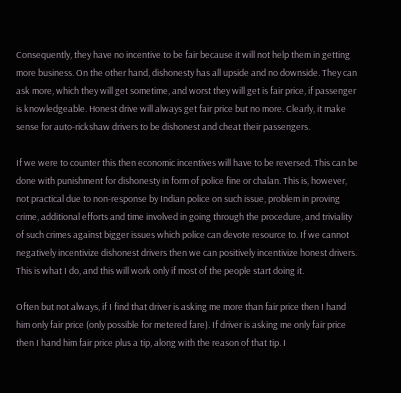Consequently, they have no incentive to be fair because it will not help them in getting more business. On the other hand, dishonesty has all upside and no downside. They can ask more, which they will get sometime, and worst they will get is fair price, if passenger is knowledgeable. Honest drive will always get fair price but no more. Clearly, it make sense for auto-rickshaw drivers to be dishonest and cheat their passengers.

If we were to counter this then economic incentives will have to be reversed. This can be done with punishment for dishonesty in form of police fine or chalan. This is, however, not practical due to non-response by Indian police on such issue, problem in proving crime, additional efforts and time involved in going through the procedure, and triviality of such crimes against bigger issues which police can devote resource to. If we cannot negatively incentivize dishonest drivers then we can positively incentivize honest drivers. This is what I do, and this will work only if most of the people start doing it.

Often but not always, if I find that driver is asking me more than fair price then I hand him only fair price (only possible for metered fare). If driver is asking me only fair price then I hand him fair price plus a tip, along with the reason of that tip. I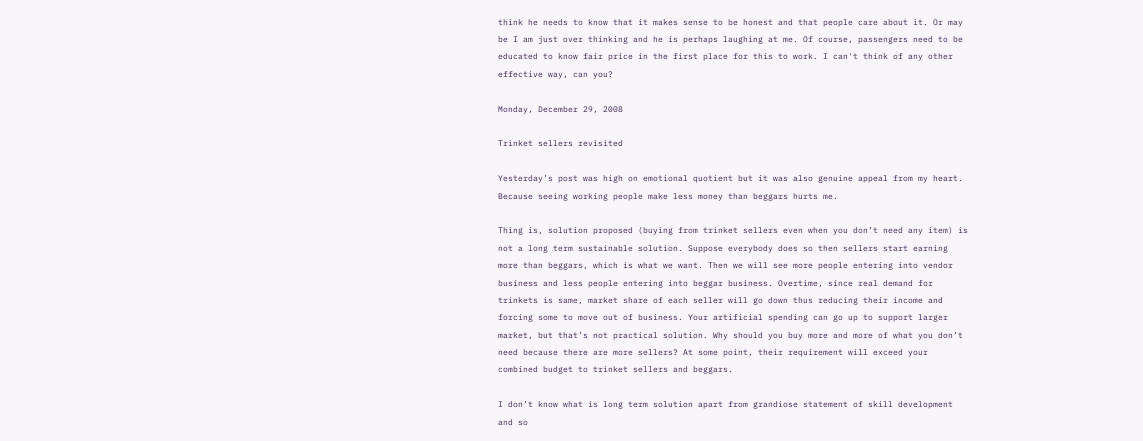think he needs to know that it makes sense to be honest and that people care about it. Or may be I am just over thinking and he is perhaps laughing at me. Of course, passengers need to be educated to know fair price in the first place for this to work. I can't think of any other effective way, can you?

Monday, December 29, 2008

Trinket sellers revisited

Yesterday’s post was high on emotional quotient but it was also genuine appeal from my heart. Because seeing working people make less money than beggars hurts me.

Thing is, solution proposed (buying from trinket sellers even when you don’t need any item) is not a long term sustainable solution. Suppose everybody does so then sellers start earning more than beggars, which is what we want. Then we will see more people entering into vendor business and less people entering into beggar business. Overtime, since real demand for trinkets is same, market share of each seller will go down thus reducing their income and forcing some to move out of business. Your artificial spending can go up to support larger market, but that’s not practical solution. Why should you buy more and more of what you don’t need because there are more sellers? At some point, their requirement will exceed your combined budget to trinket sellers and beggars.

I don’t know what is long term solution apart from grandiose statement of skill development and so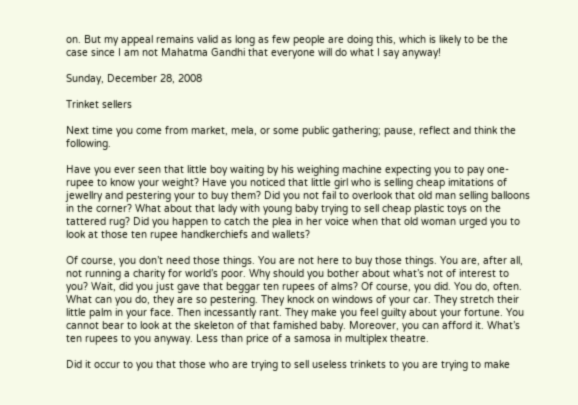on. But my appeal remains valid as long as few people are doing this, which is likely to be the case since I am not Mahatma Gandhi that everyone will do what I say anyway!

Sunday, December 28, 2008

Trinket sellers

Next time you come from market, mela, or some public gathering; pause, reflect and think the following.

Have you ever seen that little boy waiting by his weighing machine expecting you to pay one-rupee to know your weight? Have you noticed that little girl who is selling cheap imitations of jewellry and pestering your to buy them? Did you not fail to overlook that old man selling balloons in the corner? What about that lady with young baby trying to sell cheap plastic toys on the tattered rug? Did you happen to catch the plea in her voice when that old woman urged you to look at those ten rupee handkerchiefs and wallets?

Of course, you don’t need those things. You are not here to buy those things. You are, after all, not running a charity for world’s poor. Why should you bother about what’s not of interest to you? Wait, did you just gave that beggar ten rupees of alms? Of course, you did. You do, often. What can you do, they are so pestering. They knock on windows of your car. They stretch their little palm in your face. Then incessantly rant. They make you feel guilty about your fortune. You cannot bear to look at the skeleton of that famished baby. Moreover, you can afford it. What’s ten rupees to you anyway. Less than price of a samosa in multiplex theatre.

Did it occur to you that those who are trying to sell useless trinkets to you are trying to make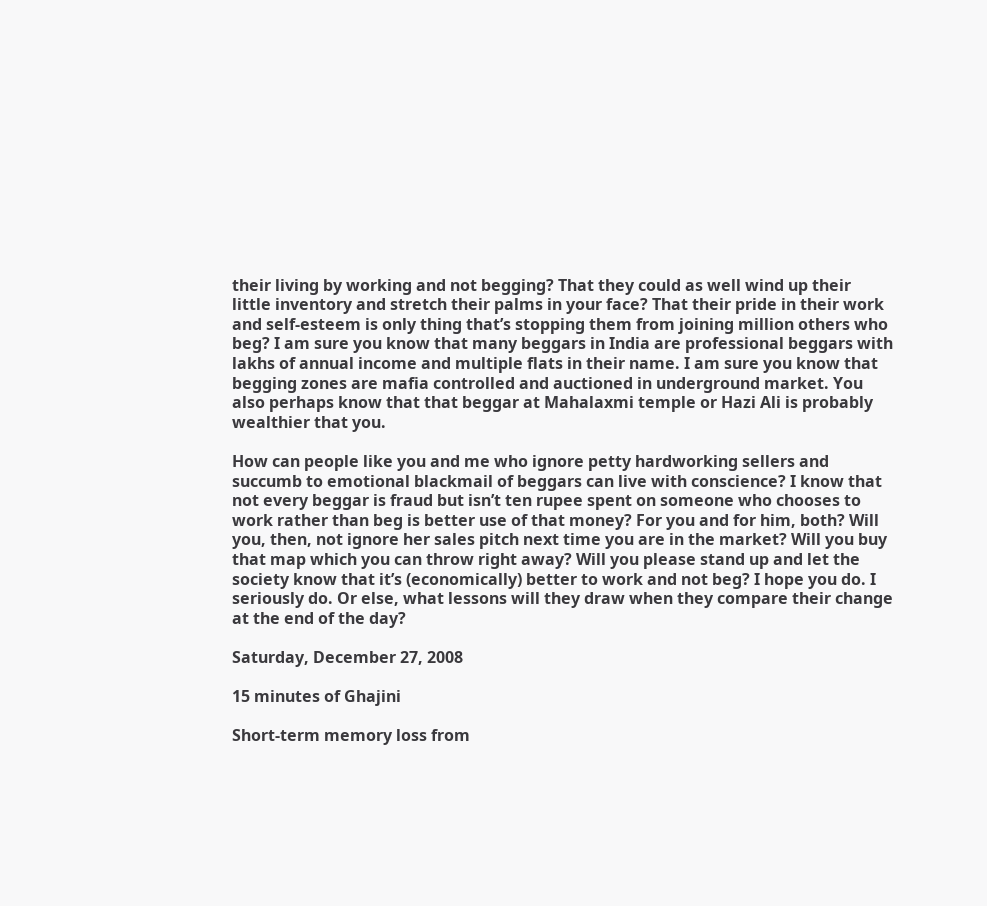their living by working and not begging? That they could as well wind up their little inventory and stretch their palms in your face? That their pride in their work and self-esteem is only thing that’s stopping them from joining million others who beg? I am sure you know that many beggars in India are professional beggars with lakhs of annual income and multiple flats in their name. I am sure you know that begging zones are mafia controlled and auctioned in underground market. You also perhaps know that that beggar at Mahalaxmi temple or Hazi Ali is probably wealthier that you.

How can people like you and me who ignore petty hardworking sellers and succumb to emotional blackmail of beggars can live with conscience? I know that not every beggar is fraud but isn’t ten rupee spent on someone who chooses to work rather than beg is better use of that money? For you and for him, both? Will you, then, not ignore her sales pitch next time you are in the market? Will you buy that map which you can throw right away? Will you please stand up and let the society know that it’s (economically) better to work and not beg? I hope you do. I seriously do. Or else, what lessons will they draw when they compare their change at the end of the day?

Saturday, December 27, 2008

15 minutes of Ghajini

Short-term memory loss from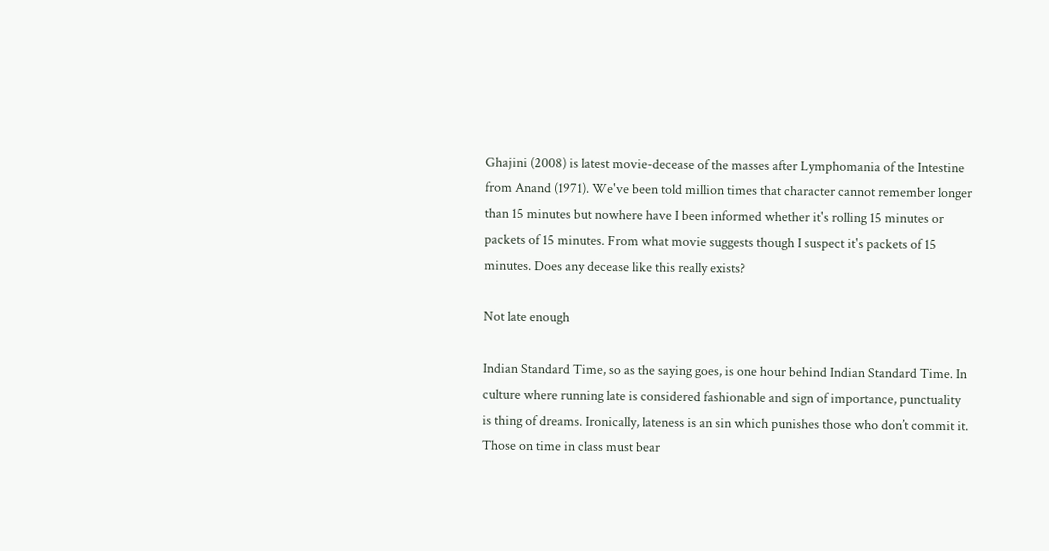Ghajini (2008) is latest movie-decease of the masses after Lymphomania of the Intestine from Anand (1971). We've been told million times that character cannot remember longer than 15 minutes but nowhere have I been informed whether it's rolling 15 minutes or packets of 15 minutes. From what movie suggests though I suspect it's packets of 15 minutes. Does any decease like this really exists?

Not late enough

Indian Standard Time, so as the saying goes, is one hour behind Indian Standard Time. In culture where running late is considered fashionable and sign of importance, punctuality is thing of dreams. Ironically, lateness is an sin which punishes those who don’t commit it. Those on time in class must bear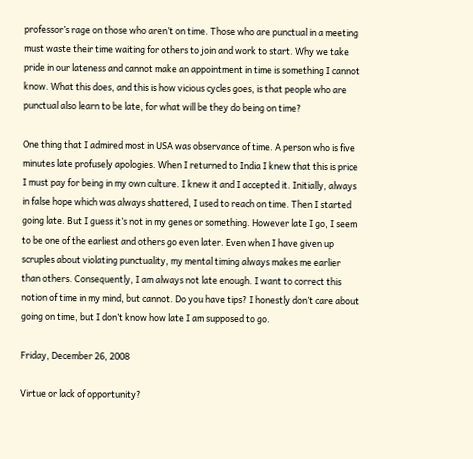professor’s rage on those who aren’t on time. Those who are punctual in a meeting must waste their time waiting for others to join and work to start. Why we take pride in our lateness and cannot make an appointment in time is something I cannot know. What this does, and this is how vicious cycles goes, is that people who are punctual also learn to be late, for what will be they do being on time?

One thing that I admired most in USA was observance of time. A person who is five minutes late profusely apologies. When I returned to India I knew that this is price I must pay for being in my own culture. I knew it and I accepted it. Initially, always in false hope which was always shattered, I used to reach on time. Then I started going late. But I guess it’s not in my genes or something. However late I go, I seem to be one of the earliest and others go even later. Even when I have given up scruples about violating punctuality, my mental timing always makes me earlier than others. Consequently, I am always not late enough. I want to correct this notion of time in my mind, but cannot. Do you have tips? I honestly don’t care about going on time, but I don’t know how late I am supposed to go.

Friday, December 26, 2008

Virtue or lack of opportunity?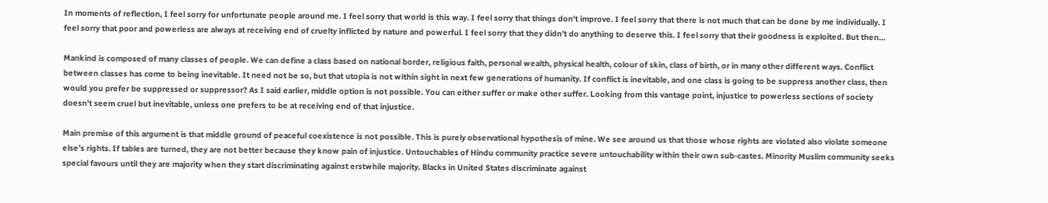In moments of reflection, I feel sorry for unfortunate people around me. I feel sorry that world is this way. I feel sorry that things don’t improve. I feel sorry that there is not much that can be done by me individually. I feel sorry that poor and powerless are always at receiving end of cruelty inflicted by nature and powerful. I feel sorry that they didn’t do anything to deserve this. I feel sorry that their goodness is exploited. But then…

Mankind is composed of many classes of people. We can define a class based on national border, religious faith, personal wealth, physical health, colour of skin, class of birth, or in many other different ways. Conflict between classes has come to being inevitable. It need not be so, but that utopia is not within sight in next few generations of humanity. If conflict is inevitable, and one class is going to be suppress another class, then would you prefer be suppressed or suppressor? As I said earlier, middle option is not possible. You can either suffer or make other suffer. Looking from this vantage point, injustice to powerless sections of society doesn’t seem cruel but inevitable, unless one prefers to be at receiving end of that injustice.

Main premise of this argument is that middle ground of peaceful coexistence is not possible. This is purely observational hypothesis of mine. We see around us that those whose rights are violated also violate someone else’s rights. If tables are turned, they are not better because they know pain of injustice. Untouchables of Hindu community practice severe untouchability within their own sub-castes. Minority Muslim community seeks special favours until they are majority when they start discriminating against erstwhile majority. Blacks in United States discriminate against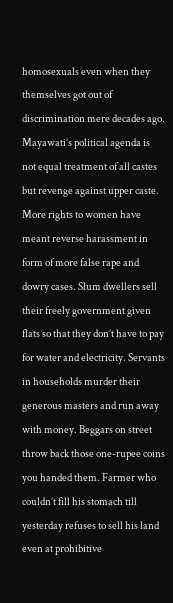homosexuals even when they themselves got out of discrimination mere decades ago. Mayawati’s political agenda is not equal treatment of all castes but revenge against upper caste. More rights to women have meant reverse harassment in form of more false rape and dowry cases. Slum dwellers sell their freely government given flats so that they don’t have to pay for water and electricity. Servants in households murder their generous masters and run away with money. Beggars on street throw back those one-rupee coins you handed them. Farmer who couldn’t fill his stomach till yesterday refuses to sell his land even at prohibitive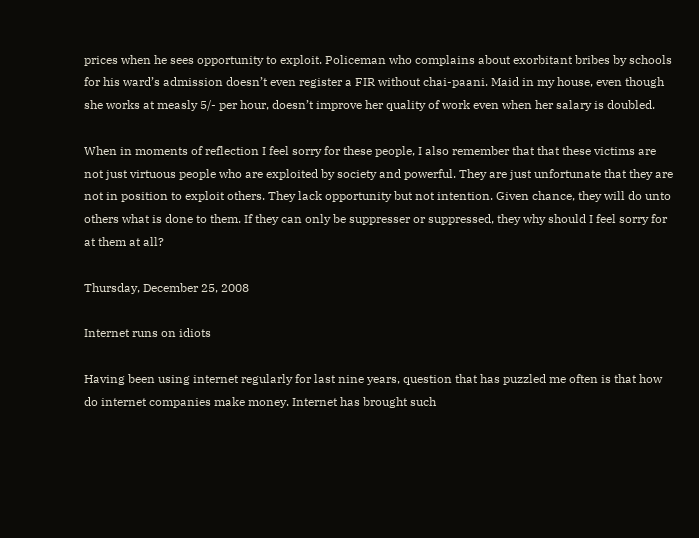prices when he sees opportunity to exploit. Policeman who complains about exorbitant bribes by schools for his ward’s admission doesn’t even register a FIR without chai-paani. Maid in my house, even though she works at measly 5/- per hour, doesn’t improve her quality of work even when her salary is doubled.

When in moments of reflection I feel sorry for these people, I also remember that that these victims are not just virtuous people who are exploited by society and powerful. They are just unfortunate that they are not in position to exploit others. They lack opportunity but not intention. Given chance, they will do unto others what is done to them. If they can only be suppresser or suppressed, they why should I feel sorry for at them at all?

Thursday, December 25, 2008

Internet runs on idiots

Having been using internet regularly for last nine years, question that has puzzled me often is that how do internet companies make money. Internet has brought such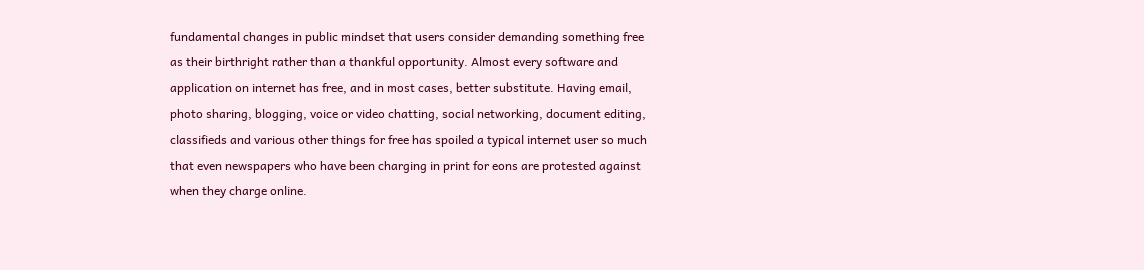fundamental changes in public mindset that users consider demanding something free as their birthright rather than a thankful opportunity. Almost every software and application on internet has free, and in most cases, better substitute. Having email, photo sharing, blogging, voice or video chatting, social networking, document editing, classifieds and various other things for free has spoiled a typical internet user so much that even newspapers who have been charging in print for eons are protested against when they charge online.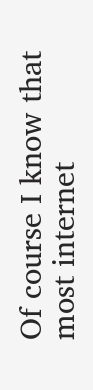Of course I know that most internet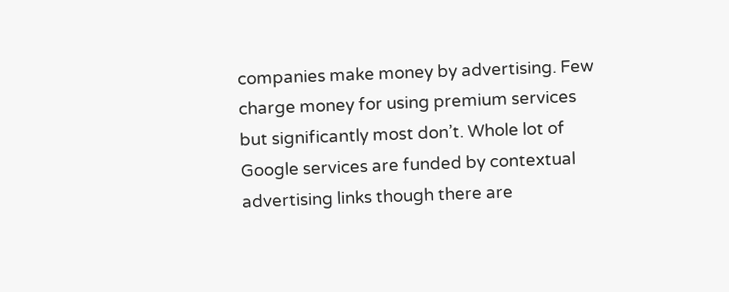companies make money by advertising. Few charge money for using premium services but significantly most don’t. Whole lot of Google services are funded by contextual advertising links though there are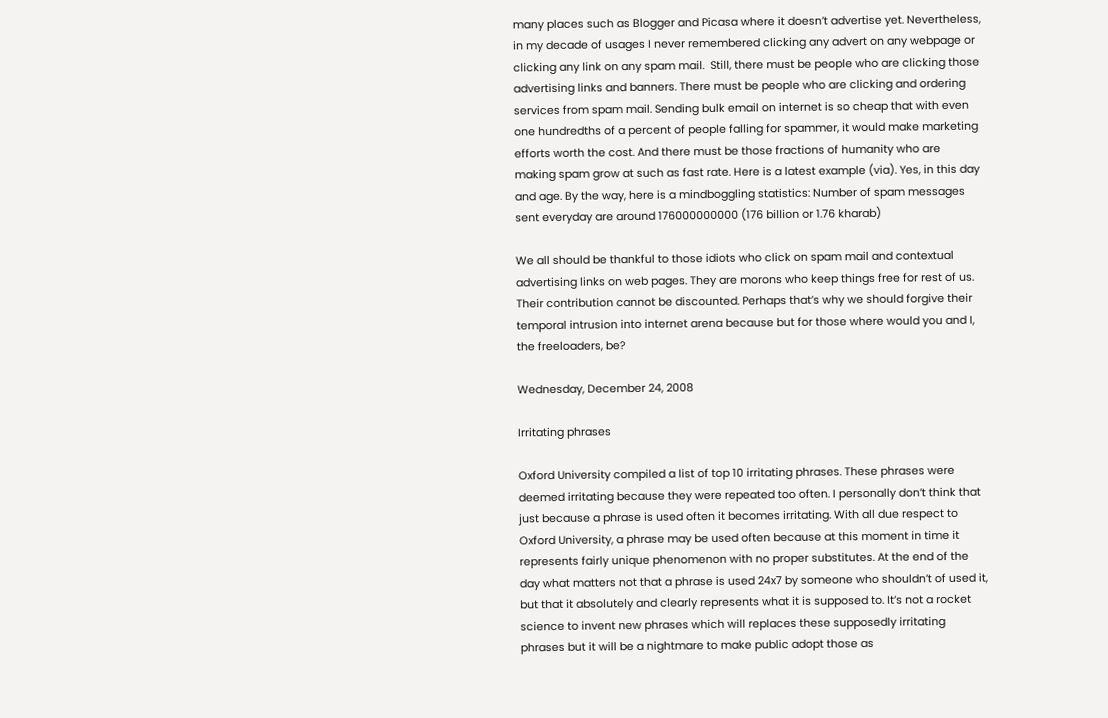many places such as Blogger and Picasa where it doesn’t advertise yet. Nevertheless, in my decade of usages I never remembered clicking any advert on any webpage or clicking any link on any spam mail.  Still, there must be people who are clicking those advertising links and banners. There must be people who are clicking and ordering services from spam mail. Sending bulk email on internet is so cheap that with even one hundredths of a percent of people falling for spammer, it would make marketing efforts worth the cost. And there must be those fractions of humanity who are making spam grow at such as fast rate. Here is a latest example (via). Yes, in this day and age. By the way, here is a mindboggling statistics: Number of spam messages sent everyday are around 176000000000 (176 billion or 1.76 kharab)

We all should be thankful to those idiots who click on spam mail and contextual advertising links on web pages. They are morons who keep things free for rest of us. Their contribution cannot be discounted. Perhaps that’s why we should forgive their temporal intrusion into internet arena because but for those where would you and I, the freeloaders, be?

Wednesday, December 24, 2008

Irritating phrases

Oxford University compiled a list of top 10 irritating phrases. These phrases were deemed irritating because they were repeated too often. I personally don’t think that just because a phrase is used often it becomes irritating. With all due respect to Oxford University, a phrase may be used often because at this moment in time it represents fairly unique phenomenon with no proper substitutes. At the end of the day what matters not that a phrase is used 24x7 by someone who shouldn’t of used it, but that it absolutely and clearly represents what it is supposed to. It’s not a rocket science to invent new phrases which will replaces these supposedly irritating phrases but it will be a nightmare to make public adopt those as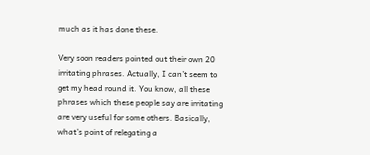much as it has done these.

Very soon readers pointed out their own 20 irritating phrases. Actually, I can’t seem to get my head round it. You know, all these phrases which these people say are irritating are very useful for some others. Basically, what’s point of relegating a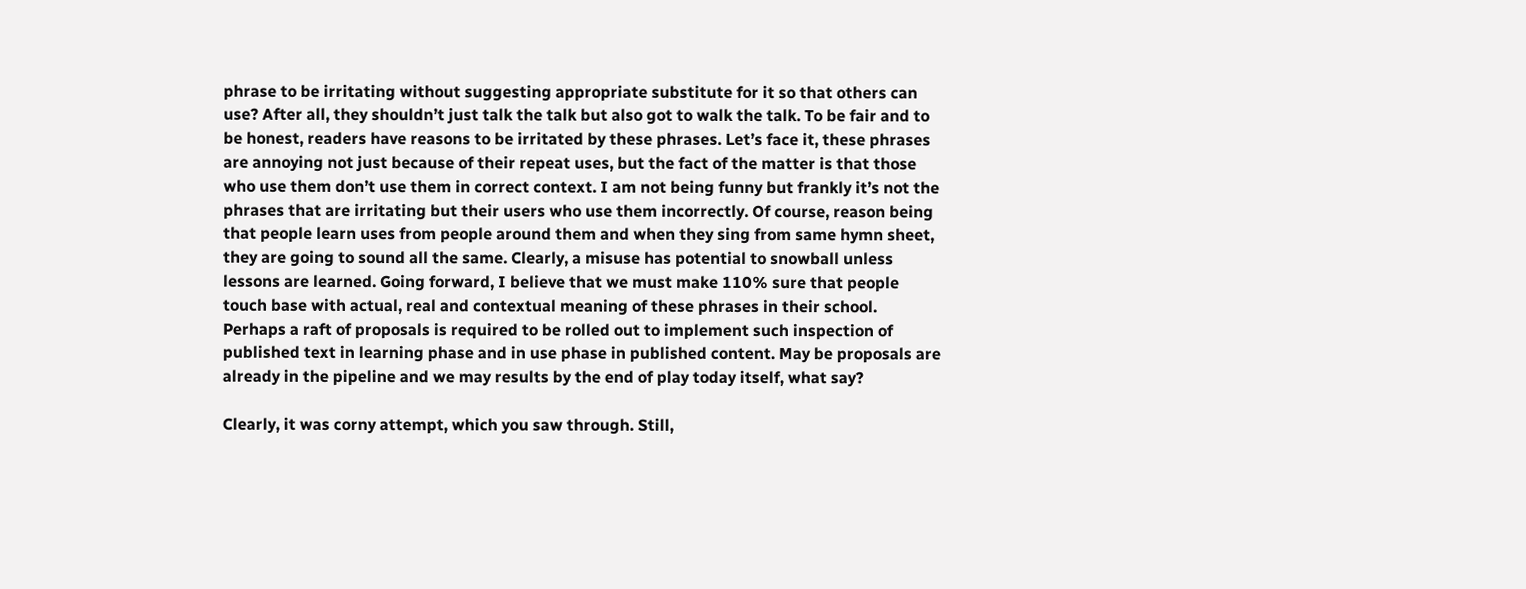phrase to be irritating without suggesting appropriate substitute for it so that others can use? After all, they shouldn’t just talk the talk but also got to walk the talk. To be fair and to be honest, readers have reasons to be irritated by these phrases. Let’s face it, these phrases are annoying not just because of their repeat uses, but the fact of the matter is that those who use them don’t use them in correct context. I am not being funny but frankly it’s not the phrases that are irritating but their users who use them incorrectly. Of course, reason being that people learn uses from people around them and when they sing from same hymn sheet, they are going to sound all the same. Clearly, a misuse has potential to snowball unless lessons are learned. Going forward, I believe that we must make 110% sure that people touch base with actual, real and contextual meaning of these phrases in their school. Perhaps a raft of proposals is required to be rolled out to implement such inspection of published text in learning phase and in use phase in published content. May be proposals are already in the pipeline and we may results by the end of play today itself, what say?

Clearly, it was corny attempt, which you saw through. Still,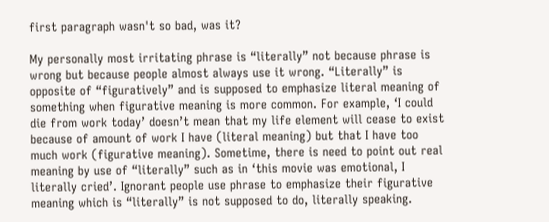first paragraph wasn't so bad, was it?

My personally most irritating phrase is “literally” not because phrase is wrong but because people almost always use it wrong. “Literally” is opposite of “figuratively” and is supposed to emphasize literal meaning of something when figurative meaning is more common. For example, ‘I could die from work today’ doesn’t mean that my life element will cease to exist because of amount of work I have (literal meaning) but that I have too much work (figurative meaning). Sometime, there is need to point out real meaning by use of “literally” such as in ‘this movie was emotional, I literally cried’. Ignorant people use phrase to emphasize their figurative meaning which is “literally” is not supposed to do, literally speaking.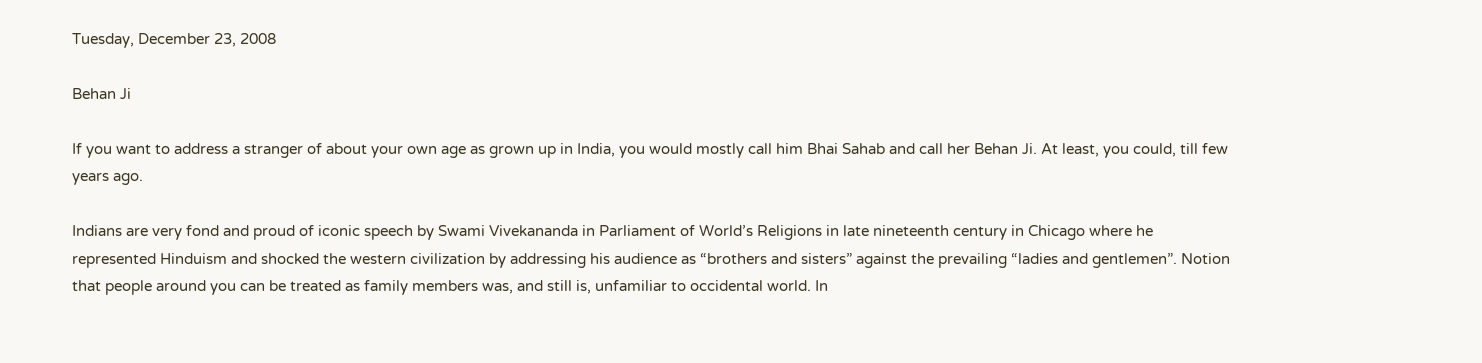Tuesday, December 23, 2008

Behan Ji

If you want to address a stranger of about your own age as grown up in India, you would mostly call him Bhai Sahab and call her Behan Ji. At least, you could, till few years ago.

Indians are very fond and proud of iconic speech by Swami Vivekananda in Parliament of World’s Religions in late nineteenth century in Chicago where he represented Hinduism and shocked the western civilization by addressing his audience as “brothers and sisters” against the prevailing “ladies and gentlemen”. Notion that people around you can be treated as family members was, and still is, unfamiliar to occidental world. In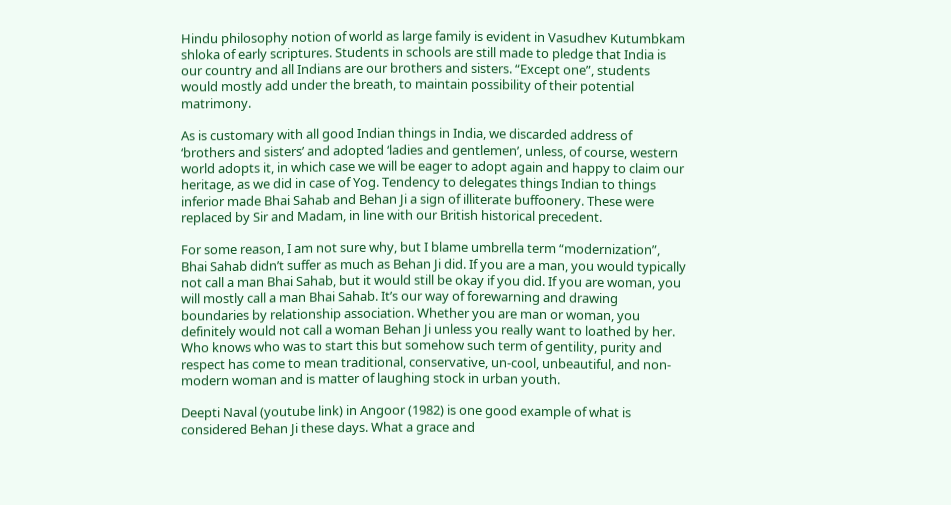Hindu philosophy notion of world as large family is evident in Vasudhev Kutumbkam shloka of early scriptures. Students in schools are still made to pledge that India is our country and all Indians are our brothers and sisters. “Except one”, students would mostly add under the breath, to maintain possibility of their potential matrimony.

As is customary with all good Indian things in India, we discarded address of ‘brothers and sisters’ and adopted ‘ladies and gentlemen’, unless, of course, western world adopts it, in which case we will be eager to adopt again and happy to claim our heritage, as we did in case of Yog. Tendency to delegates things Indian to things inferior made Bhai Sahab and Behan Ji a sign of illiterate buffoonery. These were replaced by Sir and Madam, in line with our British historical precedent.

For some reason, I am not sure why, but I blame umbrella term “modernization”, Bhai Sahab didn’t suffer as much as Behan Ji did. If you are a man, you would typically not call a man Bhai Sahab, but it would still be okay if you did. If you are woman, you will mostly call a man Bhai Sahab. It’s our way of forewarning and drawing boundaries by relationship association. Whether you are man or woman, you definitely would not call a woman Behan Ji unless you really want to loathed by her. Who knows who was to start this but somehow such term of gentility, purity and respect has come to mean traditional, conservative, un-cool, unbeautiful, and non-modern woman and is matter of laughing stock in urban youth.

Deepti Naval (youtube link) in Angoor (1982) is one good example of what is considered Behan Ji these days. What a grace and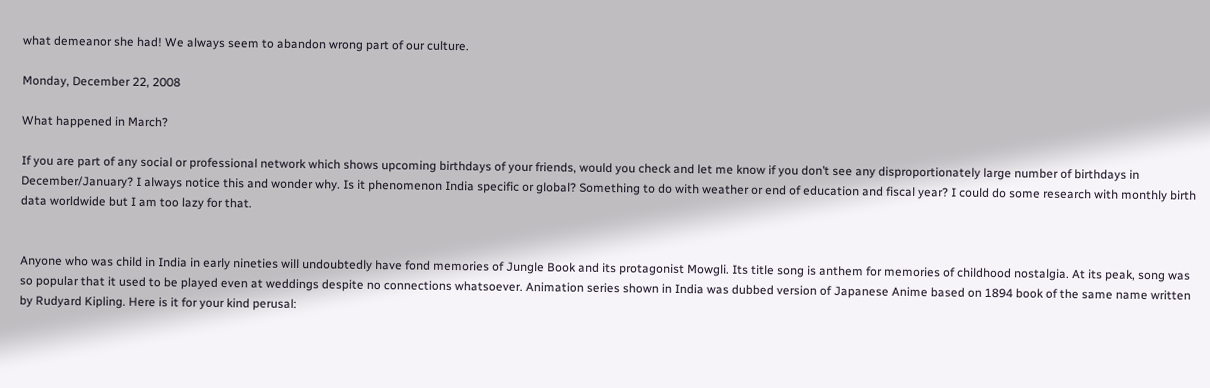what demeanor she had! We always seem to abandon wrong part of our culture.

Monday, December 22, 2008

What happened in March?

If you are part of any social or professional network which shows upcoming birthdays of your friends, would you check and let me know if you don’t see any disproportionately large number of birthdays in December/January? I always notice this and wonder why. Is it phenomenon India specific or global? Something to do with weather or end of education and fiscal year? I could do some research with monthly birth data worldwide but I am too lazy for that.


Anyone who was child in India in early nineties will undoubtedly have fond memories of Jungle Book and its protagonist Mowgli. Its title song is anthem for memories of childhood nostalgia. At its peak, song was so popular that it used to be played even at weddings despite no connections whatsoever. Animation series shown in India was dubbed version of Japanese Anime based on 1894 book of the same name written by Rudyard Kipling. Here is it for your kind perusal: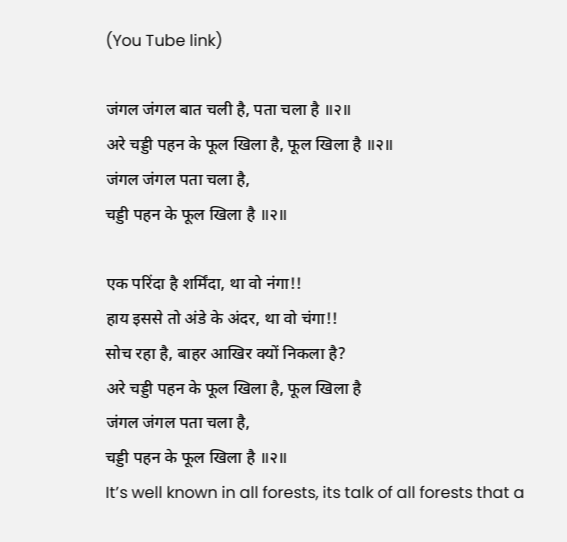(You Tube link)

जंगल जंगल बात चली है, पता चला है ॥२॥
अरे चड्डी पहन के फूल खिला है, फूल खिला है ॥२॥
जंगल जंगल पता चला है,
चड्डी पहन के फूल खिला है ॥२॥

एक परिंदा है शर्मिंदा, था वो नंगा!!
हाय इससे तो अंडे के अंदर, था वो चंगा!!
सोच रहा है, बाहर आखिर क्यों निकला है?
अरे चड्डी पहन के फूल खिला है, फूल खिला है
जंगल जंगल पता चला है,
चड्डी पहन के फूल खिला है ॥२॥
It’s well known in all forests, its talk of all forests that a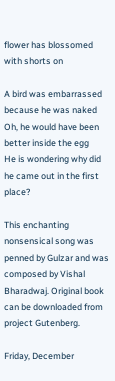flower has blossomed with shorts on

A bird was embarrassed because he was naked
Oh, he would have been better inside the egg
He is wondering why did he came out in the first place?

This enchanting nonsensical song was penned by Gulzar and was composed by Vishal Bharadwaj. Original book can be downloaded from project Gutenberg.

Friday, December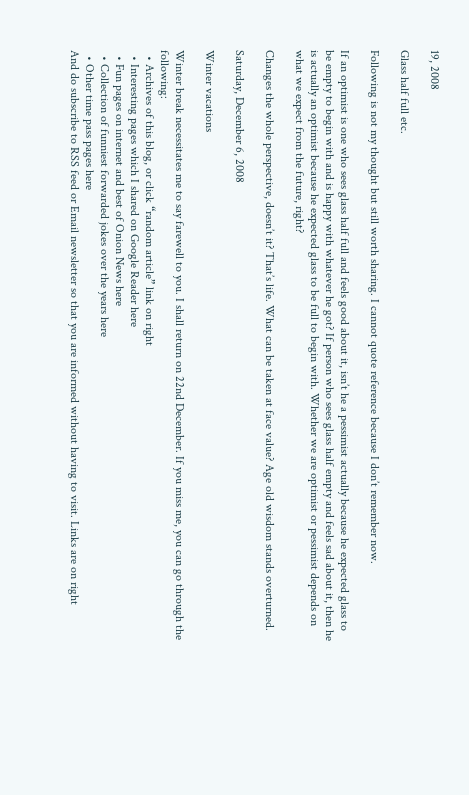19, 2008

Glass half full etc.

Following is not my thought but still worth sharing. I cannot quote reference because I don’t remember now.

If an optimist is one who sees glass half full and feels good about it, isn’t he a pessimist actually because he expected glass to be empty to begin with and is happy with whatever he got? If person who sees glass half empty and feels sad about it, then he is actually an optimist because he expected glass to be full to begin with. Whether we are optimist or pessimist depends on what we expect from the future, right?

Changes the whole perspective, doesn’t it? That’s life. What can be taken at face value? Age old wisdom stands overturned.

Saturday, December 6, 2008

Winter vacations

Winter break necessitates me to say farewell to you. I shall return on 22nd December. If you miss me, you can go through the following:
  • Archives of this blog, or click “random article” link on right
  • Interesting pages which I shared on Google Reader here
  • Fun pages on internet and best of Onion News here
  • Collection of funniest forwarded jokes over the years here
  • Other time pass pages here
And do subscribe to RSS feed or Email newsletter so that you are informed without having to visit. Links are on right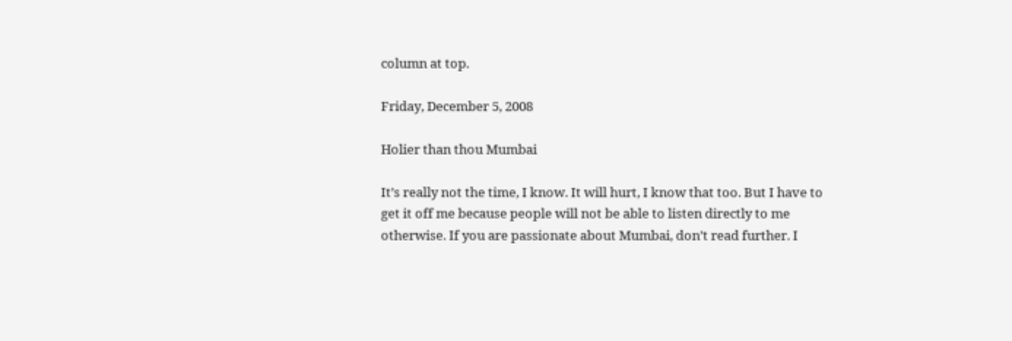column at top.

Friday, December 5, 2008

Holier than thou Mumbai

It’s really not the time, I know. It will hurt, I know that too. But I have to get it off me because people will not be able to listen directly to me otherwise. If you are passionate about Mumbai, don’t read further. I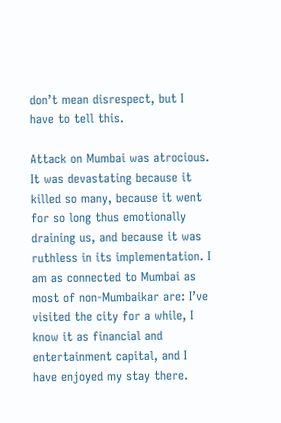don’t mean disrespect, but I have to tell this.

Attack on Mumbai was atrocious. It was devastating because it killed so many, because it went for so long thus emotionally draining us, and because it was ruthless in its implementation. I am as connected to Mumbai as most of non-Mumbaikar are: I’ve visited the city for a while, I know it as financial and entertainment capital, and I have enjoyed my stay there.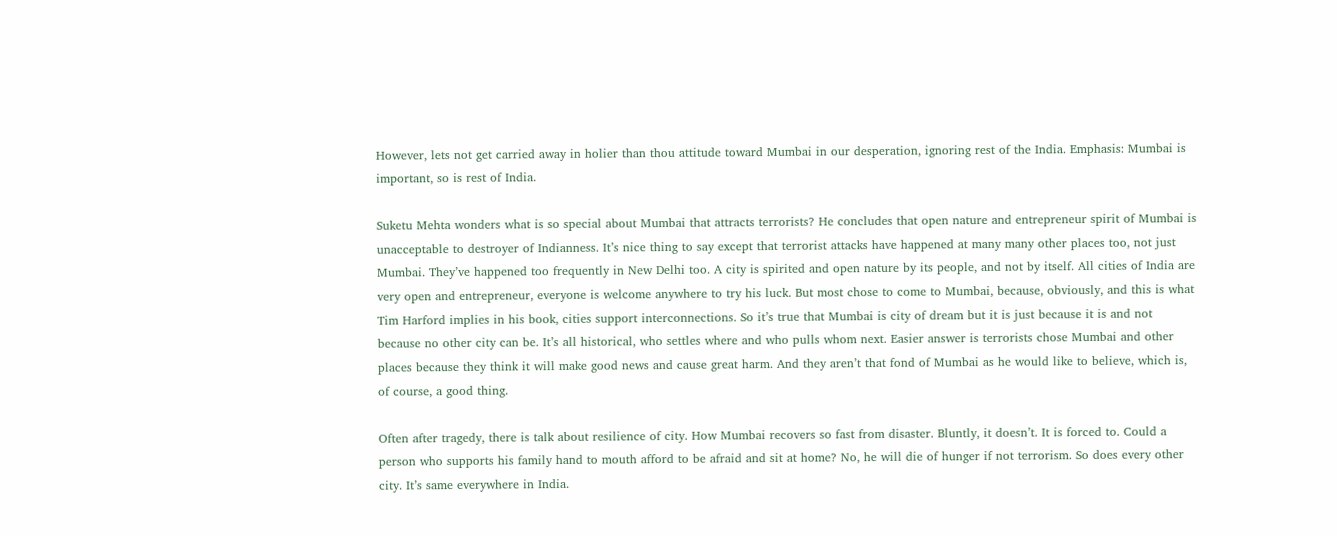However, lets not get carried away in holier than thou attitude toward Mumbai in our desperation, ignoring rest of the India. Emphasis: Mumbai is important, so is rest of India.

Suketu Mehta wonders what is so special about Mumbai that attracts terrorists? He concludes that open nature and entrepreneur spirit of Mumbai is unacceptable to destroyer of Indianness. It’s nice thing to say except that terrorist attacks have happened at many many other places too, not just Mumbai. They’ve happened too frequently in New Delhi too. A city is spirited and open nature by its people, and not by itself. All cities of India are very open and entrepreneur, everyone is welcome anywhere to try his luck. But most chose to come to Mumbai, because, obviously, and this is what Tim Harford implies in his book, cities support interconnections. So it’s true that Mumbai is city of dream but it is just because it is and not because no other city can be. It’s all historical, who settles where and who pulls whom next. Easier answer is terrorists chose Mumbai and other places because they think it will make good news and cause great harm. And they aren’t that fond of Mumbai as he would like to believe, which is, of course, a good thing.

Often after tragedy, there is talk about resilience of city. How Mumbai recovers so fast from disaster. Bluntly, it doesn’t. It is forced to. Could a person who supports his family hand to mouth afford to be afraid and sit at home? No, he will die of hunger if not terrorism. So does every other city. It’s same everywhere in India.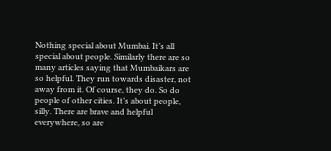Nothing special about Mumbai. It’s all special about people. Similarly there are so many articles saying that Mumbaikars are so helpful. They run towards disaster, not away from it. Of course, they do. So do people of other cities. It’s about people, silly. There are brave and helpful everywhere, so are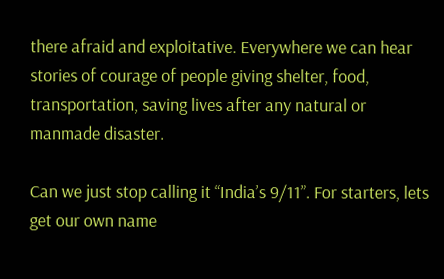there afraid and exploitative. Everywhere we can hear stories of courage of people giving shelter, food, transportation, saving lives after any natural or manmade disaster.

Can we just stop calling it “India’s 9/11”. For starters, lets get our own name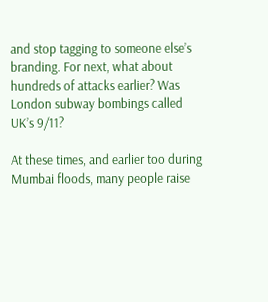and stop tagging to someone else’s branding. For next, what about hundreds of attacks earlier? Was London subway bombings called UK’s 9/11?

At these times, and earlier too during Mumbai floods, many people raise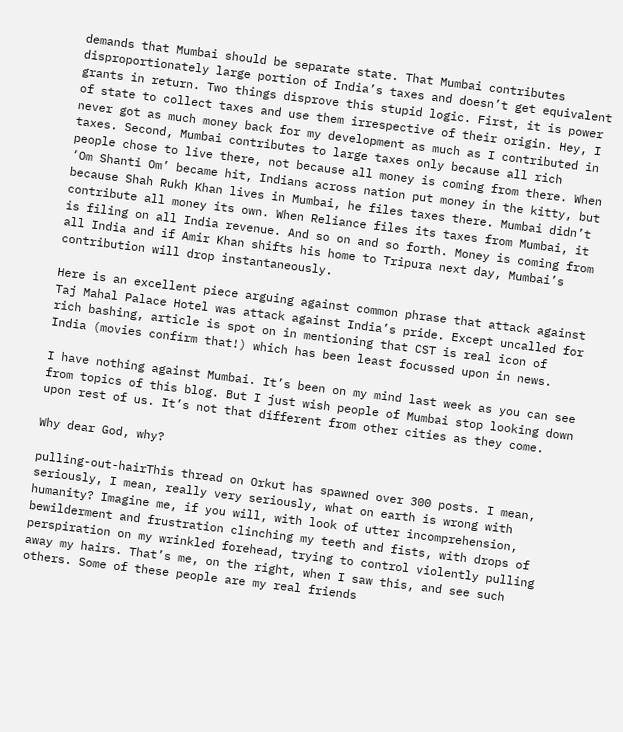demands that Mumbai should be separate state. That Mumbai contributes disproportionately large portion of India’s taxes and doesn’t get equivalent grants in return. Two things disprove this stupid logic. First, it is power of state to collect taxes and use them irrespective of their origin. Hey, I never got as much money back for my development as much as I contributed in taxes. Second, Mumbai contributes to large taxes only because all rich people chose to live there, not because all money is coming from there. When ‘Om Shanti Om’ became hit, Indians across nation put money in the kitty, but because Shah Rukh Khan lives in Mumbai, he files taxes there. Mumbai didn’t contribute all money its own. When Reliance files its taxes from Mumbai, it is filing on all India revenue. And so on and so forth. Money is coming from all India and if Amir Khan shifts his home to Tripura next day, Mumbai’s contribution will drop instantaneously.

Here is an excellent piece arguing against common phrase that attack against Taj Mahal Palace Hotel was attack against India’s pride. Except uncalled for rich bashing, article is spot on in mentioning that CST is real icon of India (movies confirm that!) which has been least focussed upon in news.

I have nothing against Mumbai. It’s been on my mind last week as you can see from topics of this blog. But I just wish people of Mumbai stop looking down upon rest of us. It’s not that different from other cities as they come.

Why dear God, why?

pulling-out-hairThis thread on Orkut has spawned over 300 posts. I mean, seriously, I mean, really very seriously, what on earth is wrong with humanity? Imagine me, if you will, with look of utter incomprehension, bewilderment and frustration clinching my teeth and fists, with drops of perspiration on my wrinkled forehead, trying to control violently pulling away my hairs. That’s me, on the right, when I saw this, and see such others. Some of these people are my real friends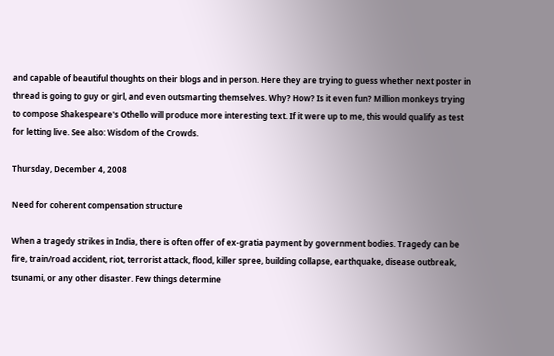and capable of beautiful thoughts on their blogs and in person. Here they are trying to guess whether next poster in thread is going to guy or girl, and even outsmarting themselves. Why? How? Is it even fun? Million monkeys trying to compose Shakespeare's Othello will produce more interesting text. If it were up to me, this would qualify as test for letting live. See also: Wisdom of the Crowds.

Thursday, December 4, 2008

Need for coherent compensation structure

When a tragedy strikes in India, there is often offer of ex-gratia payment by government bodies. Tragedy can be fire, train/road accident, riot, terrorist attack, flood, killer spree, building collapse, earthquake, disease outbreak, tsunami, or any other disaster. Few things determine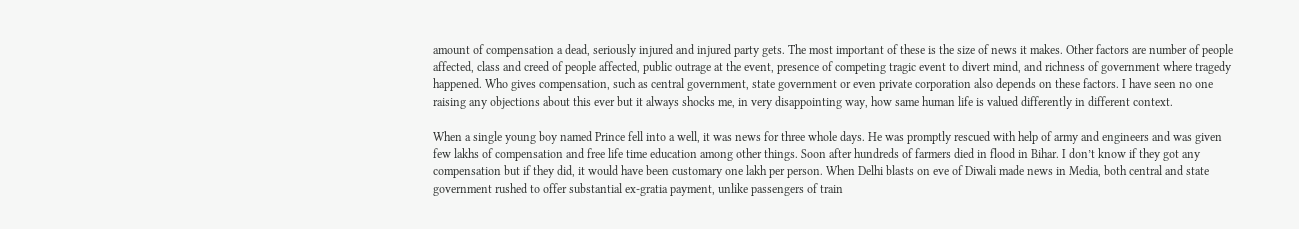amount of compensation a dead, seriously injured and injured party gets. The most important of these is the size of news it makes. Other factors are number of people affected, class and creed of people affected, public outrage at the event, presence of competing tragic event to divert mind, and richness of government where tragedy happened. Who gives compensation, such as central government, state government or even private corporation also depends on these factors. I have seen no one raising any objections about this ever but it always shocks me, in very disappointing way, how same human life is valued differently in different context.

When a single young boy named Prince fell into a well, it was news for three whole days. He was promptly rescued with help of army and engineers and was given few lakhs of compensation and free life time education among other things. Soon after hundreds of farmers died in flood in Bihar. I don’t know if they got any compensation but if they did, it would have been customary one lakh per person. When Delhi blasts on eve of Diwali made news in Media, both central and state government rushed to offer substantial ex-gratia payment, unlike passengers of train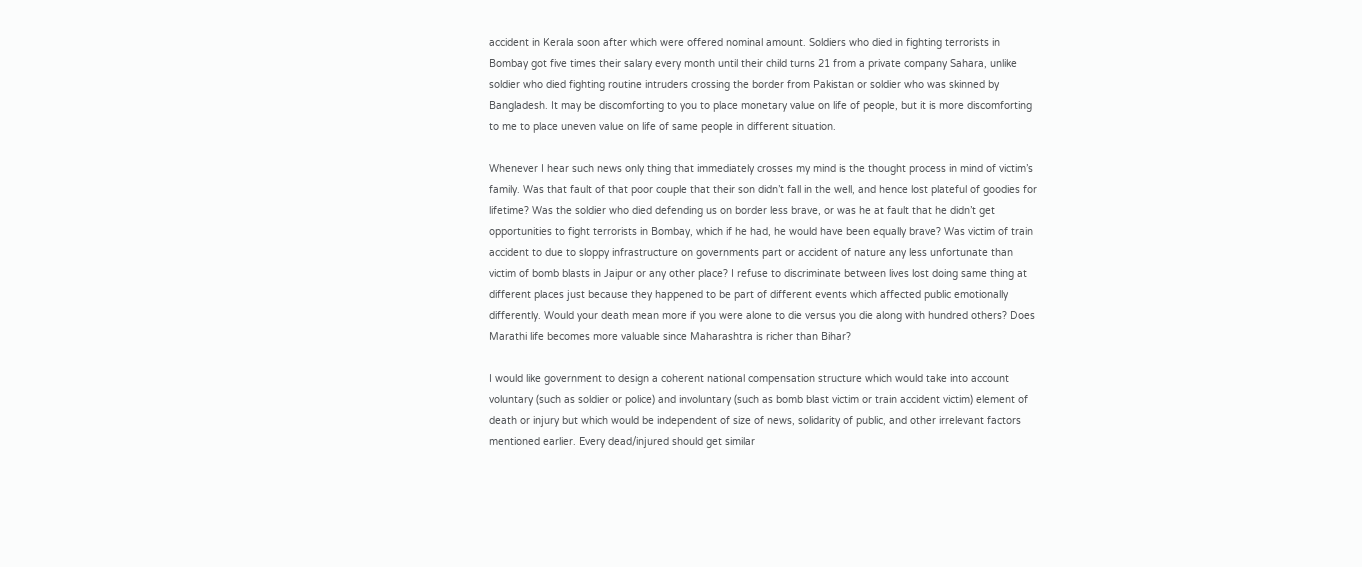accident in Kerala soon after which were offered nominal amount. Soldiers who died in fighting terrorists in Bombay got five times their salary every month until their child turns 21 from a private company Sahara, unlike soldier who died fighting routine intruders crossing the border from Pakistan or soldier who was skinned by Bangladesh. It may be discomforting to you to place monetary value on life of people, but it is more discomforting to me to place uneven value on life of same people in different situation.

Whenever I hear such news only thing that immediately crosses my mind is the thought process in mind of victim’s family. Was that fault of that poor couple that their son didn’t fall in the well, and hence lost plateful of goodies for lifetime? Was the soldier who died defending us on border less brave, or was he at fault that he didn’t get opportunities to fight terrorists in Bombay, which if he had, he would have been equally brave? Was victim of train accident to due to sloppy infrastructure on governments part or accident of nature any less unfortunate than victim of bomb blasts in Jaipur or any other place? I refuse to discriminate between lives lost doing same thing at different places just because they happened to be part of different events which affected public emotionally differently. Would your death mean more if you were alone to die versus you die along with hundred others? Does Marathi life becomes more valuable since Maharashtra is richer than Bihar?

I would like government to design a coherent national compensation structure which would take into account voluntary (such as soldier or police) and involuntary (such as bomb blast victim or train accident victim) element of death or injury but which would be independent of size of news, solidarity of public, and other irrelevant factors mentioned earlier. Every dead/injured should get similar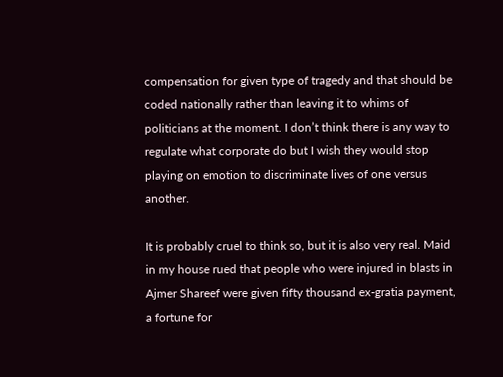compensation for given type of tragedy and that should be coded nationally rather than leaving it to whims of politicians at the moment. I don’t think there is any way to regulate what corporate do but I wish they would stop playing on emotion to discriminate lives of one versus another.

It is probably cruel to think so, but it is also very real. Maid in my house rued that people who were injured in blasts in Ajmer Shareef were given fifty thousand ex-gratia payment, a fortune for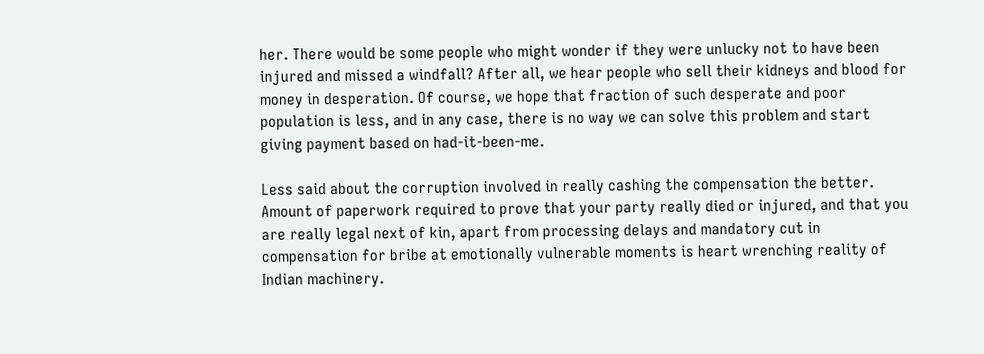her. There would be some people who might wonder if they were unlucky not to have been injured and missed a windfall? After all, we hear people who sell their kidneys and blood for money in desperation. Of course, we hope that fraction of such desperate and poor population is less, and in any case, there is no way we can solve this problem and start giving payment based on had-it-been-me.

Less said about the corruption involved in really cashing the compensation the better. Amount of paperwork required to prove that your party really died or injured, and that you are really legal next of kin, apart from processing delays and mandatory cut in compensation for bribe at emotionally vulnerable moments is heart wrenching reality of Indian machinery.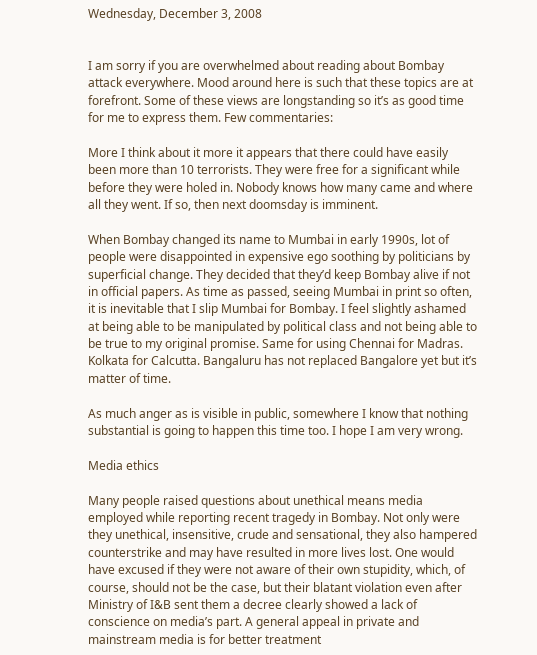Wednesday, December 3, 2008


I am sorry if you are overwhelmed about reading about Bombay attack everywhere. Mood around here is such that these topics are at forefront. Some of these views are longstanding so it’s as good time for me to express them. Few commentaries:

More I think about it more it appears that there could have easily been more than 10 terrorists. They were free for a significant while before they were holed in. Nobody knows how many came and where all they went. If so, then next doomsday is imminent.

When Bombay changed its name to Mumbai in early 1990s, lot of people were disappointed in expensive ego soothing by politicians by superficial change. They decided that they’d keep Bombay alive if not in official papers. As time as passed, seeing Mumbai in print so often, it is inevitable that I slip Mumbai for Bombay. I feel slightly ashamed at being able to be manipulated by political class and not being able to be true to my original promise. Same for using Chennai for Madras. Kolkata for Calcutta. Bangaluru has not replaced Bangalore yet but it’s matter of time.

As much anger as is visible in public, somewhere I know that nothing substantial is going to happen this time too. I hope I am very wrong.

Media ethics

Many people raised questions about unethical means media employed while reporting recent tragedy in Bombay. Not only were they unethical, insensitive, crude and sensational, they also hampered counterstrike and may have resulted in more lives lost. One would have excused if they were not aware of their own stupidity, which, of course, should not be the case, but their blatant violation even after Ministry of I&B sent them a decree clearly showed a lack of conscience on media’s part. A general appeal in private and mainstream media is for better treatment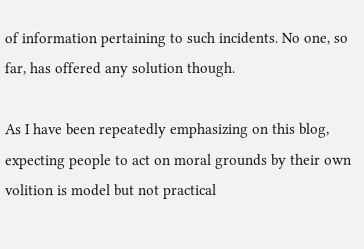of information pertaining to such incidents. No one, so far, has offered any solution though.

As I have been repeatedly emphasizing on this blog, expecting people to act on moral grounds by their own volition is model but not practical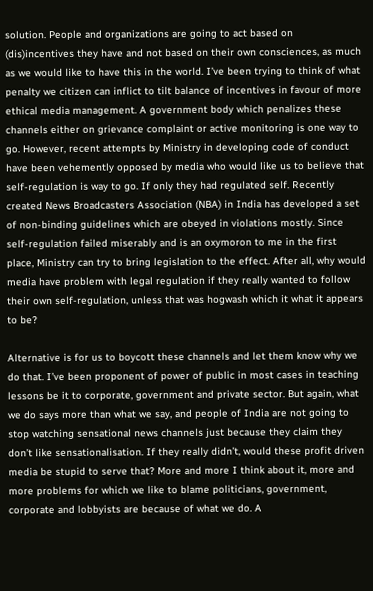solution. People and organizations are going to act based on (dis)incentives they have and not based on their own consciences, as much as we would like to have this in the world. I’ve been trying to think of what penalty we citizen can inflict to tilt balance of incentives in favour of more ethical media management. A government body which penalizes these channels either on grievance complaint or active monitoring is one way to go. However, recent attempts by Ministry in developing code of conduct have been vehemently opposed by media who would like us to believe that self-regulation is way to go. If only they had regulated self. Recently created News Broadcasters Association (NBA) in India has developed a set of non-binding guidelines which are obeyed in violations mostly. Since self-regulation failed miserably and is an oxymoron to me in the first place, Ministry can try to bring legislation to the effect. After all, why would media have problem with legal regulation if they really wanted to follow their own self-regulation, unless that was hogwash which it what it appears to be?

Alternative is for us to boycott these channels and let them know why we do that. I’ve been proponent of power of public in most cases in teaching lessons be it to corporate, government and private sector. But again, what we do says more than what we say, and people of India are not going to stop watching sensational news channels just because they claim they don’t like sensationalisation. If they really didn’t, would these profit driven media be stupid to serve that? More and more I think about it, more and more problems for which we like to blame politicians, government, corporate and lobbyists are because of what we do. A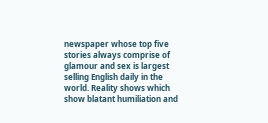newspaper whose top five stories always comprise of glamour and sex is largest selling English daily in the world. Reality shows which show blatant humiliation and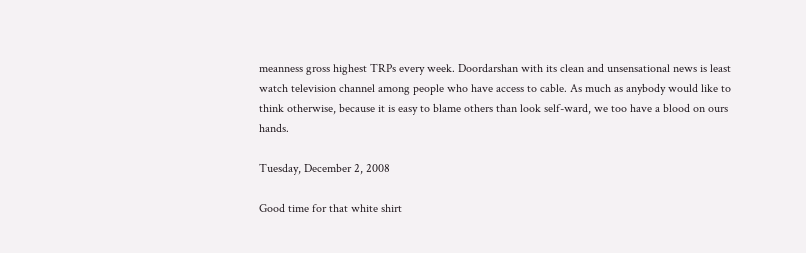meanness gross highest TRPs every week. Doordarshan with its clean and unsensational news is least watch television channel among people who have access to cable. As much as anybody would like to think otherwise, because it is easy to blame others than look self-ward, we too have a blood on ours hands.

Tuesday, December 2, 2008

Good time for that white shirt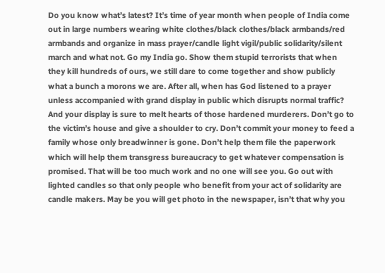Do you know what’s latest? It’s time of year month when people of India come out in large numbers wearing white clothes/black clothes/black armbands/red armbands and organize in mass prayer/candle light vigil/public solidarity/silent march and what not. Go my India go. Show them stupid terrorists that when they kill hundreds of ours, we still dare to come together and show publicly what a bunch a morons we are. After all, when has God listened to a prayer unless accompanied with grand display in public which disrupts normal traffic? And your display is sure to melt hearts of those hardened murderers. Don’t go to the victim’s house and give a shoulder to cry. Don’t commit your money to feed a family whose only breadwinner is gone. Don’t help them file the paperwork which will help them transgress bureaucracy to get whatever compensation is promised. That will be too much work and no one will see you. Go out with lighted candles so that only people who benefit from your act of solidarity are candle makers. May be you will get photo in the newspaper, isn’t that why you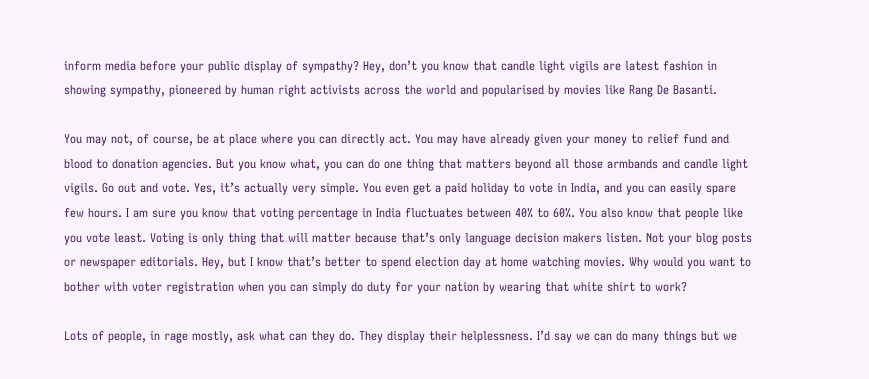inform media before your public display of sympathy? Hey, don’t you know that candle light vigils are latest fashion in showing sympathy, pioneered by human right activists across the world and popularised by movies like Rang De Basanti.

You may not, of course, be at place where you can directly act. You may have already given your money to relief fund and blood to donation agencies. But you know what, you can do one thing that matters beyond all those armbands and candle light vigils. Go out and vote. Yes, it’s actually very simple. You even get a paid holiday to vote in India, and you can easily spare few hours. I am sure you know that voting percentage in India fluctuates between 40% to 60%. You also know that people like you vote least. Voting is only thing that will matter because that’s only language decision makers listen. Not your blog posts or newspaper editorials. Hey, but I know that’s better to spend election day at home watching movies. Why would you want to bother with voter registration when you can simply do duty for your nation by wearing that white shirt to work?

Lots of people, in rage mostly, ask what can they do. They display their helplessness. I’d say we can do many things but we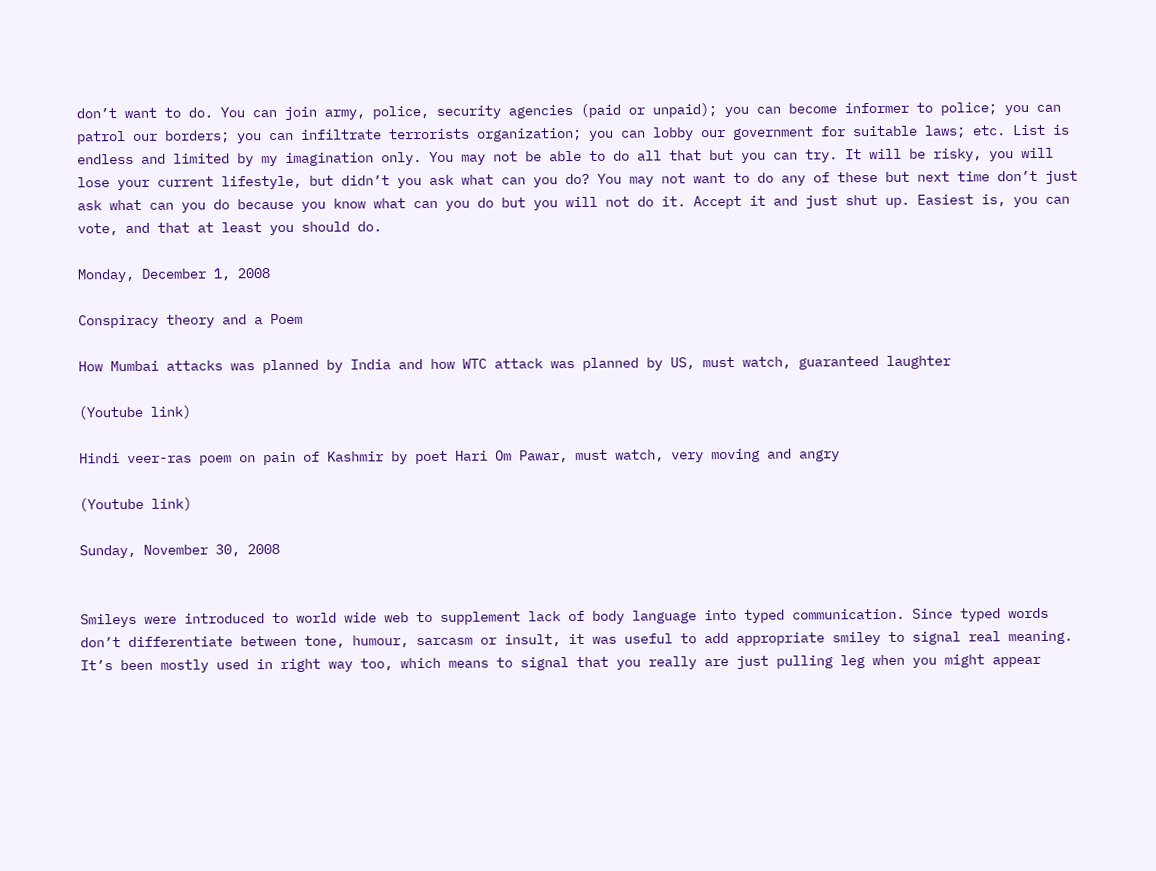don’t want to do. You can join army, police, security agencies (paid or unpaid); you can become informer to police; you can patrol our borders; you can infiltrate terrorists organization; you can lobby our government for suitable laws; etc. List is endless and limited by my imagination only. You may not be able to do all that but you can try. It will be risky, you will lose your current lifestyle, but didn’t you ask what can you do? You may not want to do any of these but next time don’t just ask what can you do because you know what can you do but you will not do it. Accept it and just shut up. Easiest is, you can vote, and that at least you should do.

Monday, December 1, 2008

Conspiracy theory and a Poem

How Mumbai attacks was planned by India and how WTC attack was planned by US, must watch, guaranteed laughter

(Youtube link)

Hindi veer-ras poem on pain of Kashmir by poet Hari Om Pawar, must watch, very moving and angry

(Youtube link)

Sunday, November 30, 2008


Smileys were introduced to world wide web to supplement lack of body language into typed communication. Since typed words don’t differentiate between tone, humour, sarcasm or insult, it was useful to add appropriate smiley to signal real meaning. It’s been mostly used in right way too, which means to signal that you really are just pulling leg when you might appear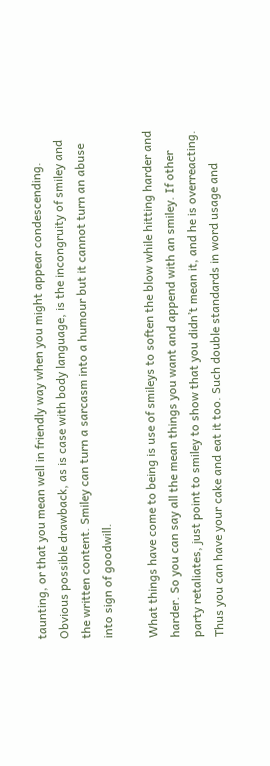taunting, or that you mean well in friendly way when you might appear condescending. Obvious possible drawback, as is case with body language, is the incongruity of smiley and the written content. Smiley can turn a sarcasm into a humour but it cannot turn an abuse into sign of goodwill.

What things have come to being is use of smileys to soften the blow while hitting harder and harder. So you can say all the mean things you want and append with an smiley. If other party retaliates, just point to smiley to show that you didn’t mean it, and he is overreacting. Thus you can have your cake and eat it too. Such double standards in word usage and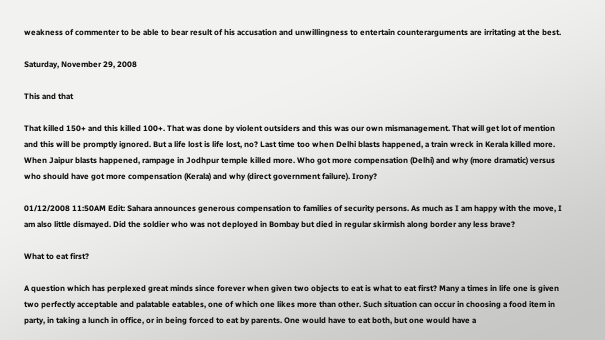weakness of commenter to be able to bear result of his accusation and unwillingness to entertain counterarguments are irritating at the best.

Saturday, November 29, 2008

This and that

That killed 150+ and this killed 100+. That was done by violent outsiders and this was our own mismanagement. That will get lot of mention and this will be promptly ignored. But a life lost is life lost, no? Last time too when Delhi blasts happened, a train wreck in Kerala killed more. When Jaipur blasts happened, rampage in Jodhpur temple killed more. Who got more compensation (Delhi) and why (more dramatic) versus who should have got more compensation (Kerala) and why (direct government failure). Irony?

01/12/2008 11:50AM Edit: Sahara announces generous compensation to families of security persons. As much as I am happy with the move, I am also little dismayed. Did the soldier who was not deployed in Bombay but died in regular skirmish along border any less brave?

What to eat first?

A question which has perplexed great minds since forever when given two objects to eat is what to eat first? Many a times in life one is given two perfectly acceptable and palatable eatables, one of which one likes more than other. Such situation can occur in choosing a food item in party, in taking a lunch in office, or in being forced to eat by parents. One would have to eat both, but one would have a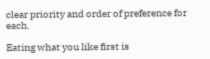clear priority and order of preference for each.

Eating what you like first is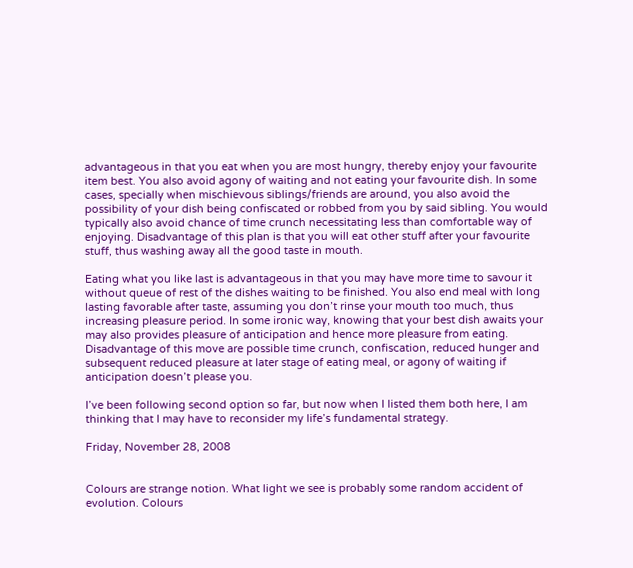advantageous in that you eat when you are most hungry, thereby enjoy your favourite item best. You also avoid agony of waiting and not eating your favourite dish. In some cases, specially when mischievous siblings/friends are around, you also avoid the possibility of your dish being confiscated or robbed from you by said sibling. You would typically also avoid chance of time crunch necessitating less than comfortable way of enjoying. Disadvantage of this plan is that you will eat other stuff after your favourite stuff, thus washing away all the good taste in mouth.

Eating what you like last is advantageous in that you may have more time to savour it without queue of rest of the dishes waiting to be finished. You also end meal with long lasting favorable after taste, assuming you don’t rinse your mouth too much, thus increasing pleasure period. In some ironic way, knowing that your best dish awaits your may also provides pleasure of anticipation and hence more pleasure from eating. Disadvantage of this move are possible time crunch, confiscation, reduced hunger and subsequent reduced pleasure at later stage of eating meal, or agony of waiting if anticipation doesn’t please you.

I’ve been following second option so far, but now when I listed them both here, I am thinking that I may have to reconsider my life’s fundamental strategy.

Friday, November 28, 2008


Colours are strange notion. What light we see is probably some random accident of evolution. Colours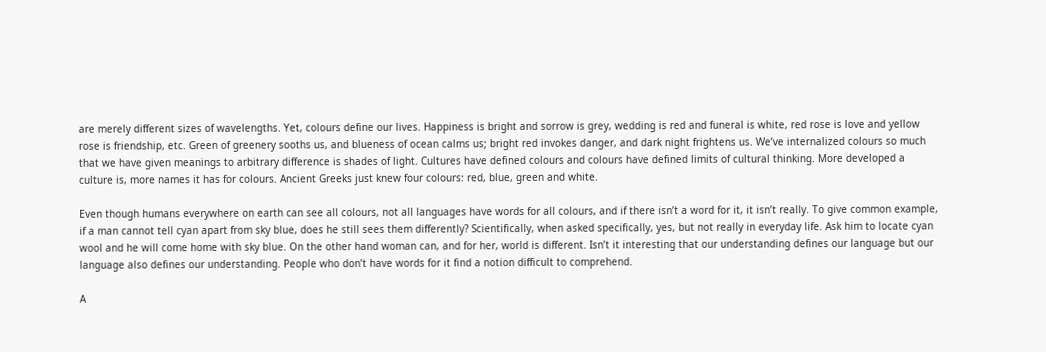are merely different sizes of wavelengths. Yet, colours define our lives. Happiness is bright and sorrow is grey, wedding is red and funeral is white, red rose is love and yellow rose is friendship, etc. Green of greenery sooths us, and blueness of ocean calms us; bright red invokes danger, and dark night frightens us. We’ve internalized colours so much that we have given meanings to arbitrary difference is shades of light. Cultures have defined colours and colours have defined limits of cultural thinking. More developed a culture is, more names it has for colours. Ancient Greeks just knew four colours: red, blue, green and white.

Even though humans everywhere on earth can see all colours, not all languages have words for all colours, and if there isn’t a word for it, it isn’t really. To give common example, if a man cannot tell cyan apart from sky blue, does he still sees them differently? Scientifically, when asked specifically, yes, but not really in everyday life. Ask him to locate cyan wool and he will come home with sky blue. On the other hand woman can, and for her, world is different. Isn’t it interesting that our understanding defines our language but our language also defines our understanding. People who don’t have words for it find a notion difficult to comprehend.

A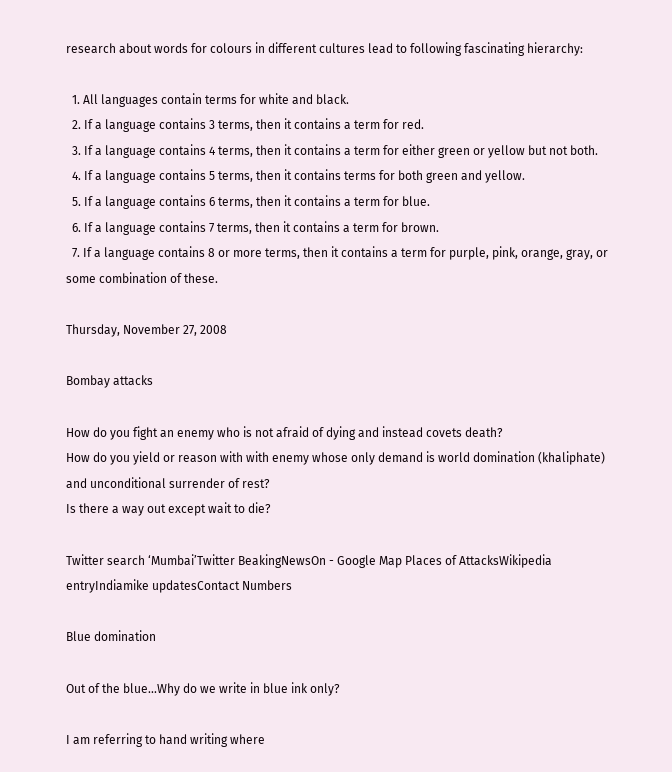research about words for colours in different cultures lead to following fascinating hierarchy:

  1. All languages contain terms for white and black.
  2. If a language contains 3 terms, then it contains a term for red.
  3. If a language contains 4 terms, then it contains a term for either green or yellow but not both.
  4. If a language contains 5 terms, then it contains terms for both green and yellow.
  5. If a language contains 6 terms, then it contains a term for blue.
  6. If a language contains 7 terms, then it contains a term for brown.
  7. If a language contains 8 or more terms, then it contains a term for purple, pink, orange, gray, or some combination of these.

Thursday, November 27, 2008

Bombay attacks

How do you fight an enemy who is not afraid of dying and instead covets death?
How do you yield or reason with with enemy whose only demand is world domination (khaliphate) and unconditional surrender of rest?
Is there a way out except wait to die?

Twitter search ‘Mumbai’Twitter BeakingNewsOn - Google Map Places of AttacksWikipedia entryIndiamike updatesContact Numbers

Blue domination

Out of the blue...Why do we write in blue ink only?

I am referring to hand writing where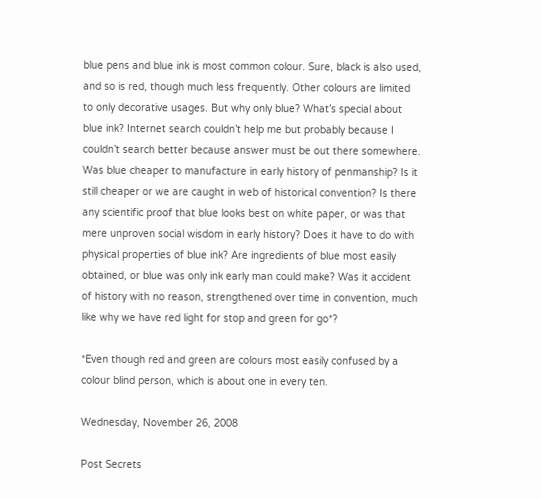blue pens and blue ink is most common colour. Sure, black is also used, and so is red, though much less frequently. Other colours are limited to only decorative usages. But why only blue? What’s special about blue ink? Internet search couldn’t help me but probably because I couldn’t search better because answer must be out there somewhere. Was blue cheaper to manufacture in early history of penmanship? Is it still cheaper or we are caught in web of historical convention? Is there any scientific proof that blue looks best on white paper, or was that mere unproven social wisdom in early history? Does it have to do with physical properties of blue ink? Are ingredients of blue most easily obtained, or blue was only ink early man could make? Was it accident of history with no reason, strengthened over time in convention, much like why we have red light for stop and green for go*?

*Even though red and green are colours most easily confused by a colour blind person, which is about one in every ten.

Wednesday, November 26, 2008

Post Secrets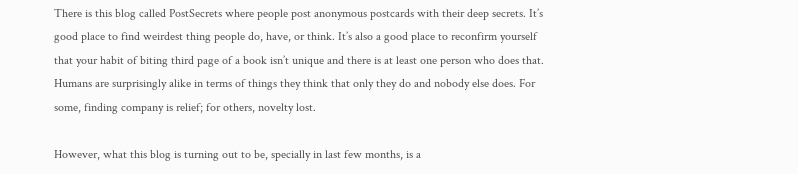There is this blog called PostSecrets where people post anonymous postcards with their deep secrets. It’s good place to find weirdest thing people do, have, or think. It’s also a good place to reconfirm yourself that your habit of biting third page of a book isn’t unique and there is at least one person who does that. Humans are surprisingly alike in terms of things they think that only they do and nobody else does. For some, finding company is relief; for others, novelty lost.

However, what this blog is turning out to be, specially in last few months, is a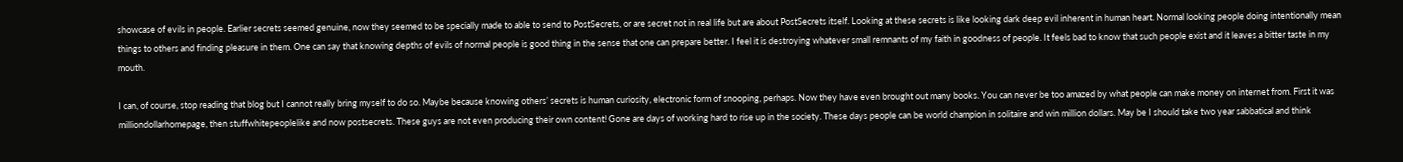showcase of evils in people. Earlier secrets seemed genuine, now they seemed to be specially made to able to send to PostSecrets, or are secret not in real life but are about PostSecrets itself. Looking at these secrets is like looking dark deep evil inherent in human heart. Normal looking people doing intentionally mean things to others and finding pleasure in them. One can say that knowing depths of evils of normal people is good thing in the sense that one can prepare better. I feel it is destroying whatever small remnants of my faith in goodness of people. It feels bad to know that such people exist and it leaves a bitter taste in my mouth.

I can, of course, stop reading that blog but I cannot really bring myself to do so. Maybe because knowing others’ secrets is human curiosity, electronic form of snooping, perhaps. Now they have even brought out many books. You can never be too amazed by what people can make money on internet from. First it was milliondollarhomepage, then stuffwhitepeoplelike and now postsecrets. These guys are not even producing their own content! Gone are days of working hard to rise up in the society. These days people can be world champion in solitaire and win million dollars. May be I should take two year sabbatical and think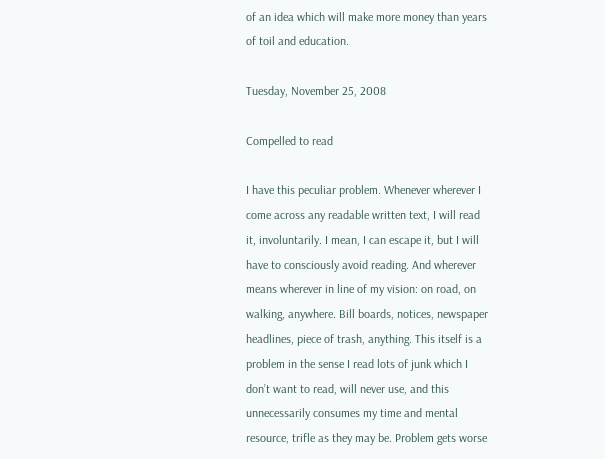of an idea which will make more money than years of toil and education.

Tuesday, November 25, 2008

Compelled to read

I have this peculiar problem. Whenever wherever I come across any readable written text, I will read it, involuntarily. I mean, I can escape it, but I will have to consciously avoid reading. And wherever means wherever in line of my vision: on road, on walking, anywhere. Bill boards, notices, newspaper headlines, piece of trash, anything. This itself is a problem in the sense I read lots of junk which I don’t want to read, will never use, and this unnecessarily consumes my time and mental resource, trifle as they may be. Problem gets worse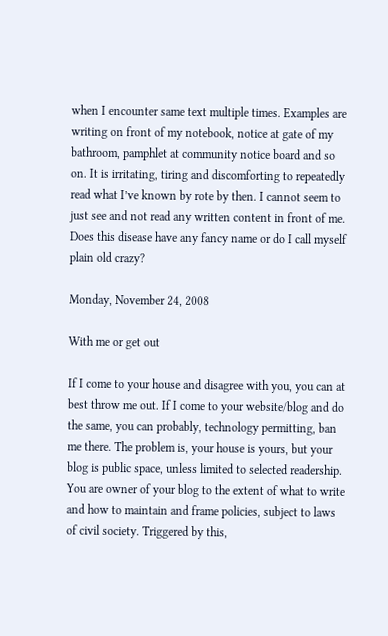when I encounter same text multiple times. Examples are writing on front of my notebook, notice at gate of my bathroom, pamphlet at community notice board and so on. It is irritating, tiring and discomforting to repeatedly read what I’ve known by rote by then. I cannot seem to just see and not read any written content in front of me. Does this disease have any fancy name or do I call myself plain old crazy?

Monday, November 24, 2008

With me or get out

If I come to your house and disagree with you, you can at best throw me out. If I come to your website/blog and do the same, you can probably, technology permitting, ban me there. The problem is, your house is yours, but your blog is public space, unless limited to selected readership. You are owner of your blog to the extent of what to write and how to maintain and frame policies, subject to laws of civil society. Triggered by this,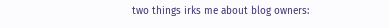two things irks me about blog owners: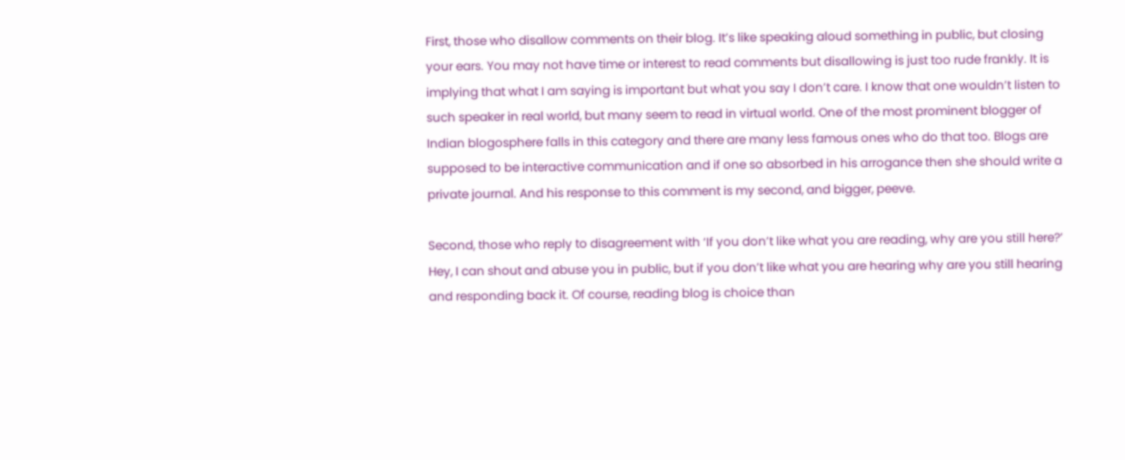First, those who disallow comments on their blog. It’s like speaking aloud something in public, but closing your ears. You may not have time or interest to read comments but disallowing is just too rude frankly. It is implying that what I am saying is important but what you say I don’t care. I know that one wouldn’t listen to such speaker in real world, but many seem to read in virtual world. One of the most prominent blogger of Indian blogosphere falls in this category and there are many less famous ones who do that too. Blogs are supposed to be interactive communication and if one so absorbed in his arrogance then she should write a private journal. And his response to this comment is my second, and bigger, peeve.

Second, those who reply to disagreement with ‘If you don’t like what you are reading, why are you still here?’ Hey, I can shout and abuse you in public, but if you don’t like what you are hearing why are you still hearing and responding back it. Of course, reading blog is choice than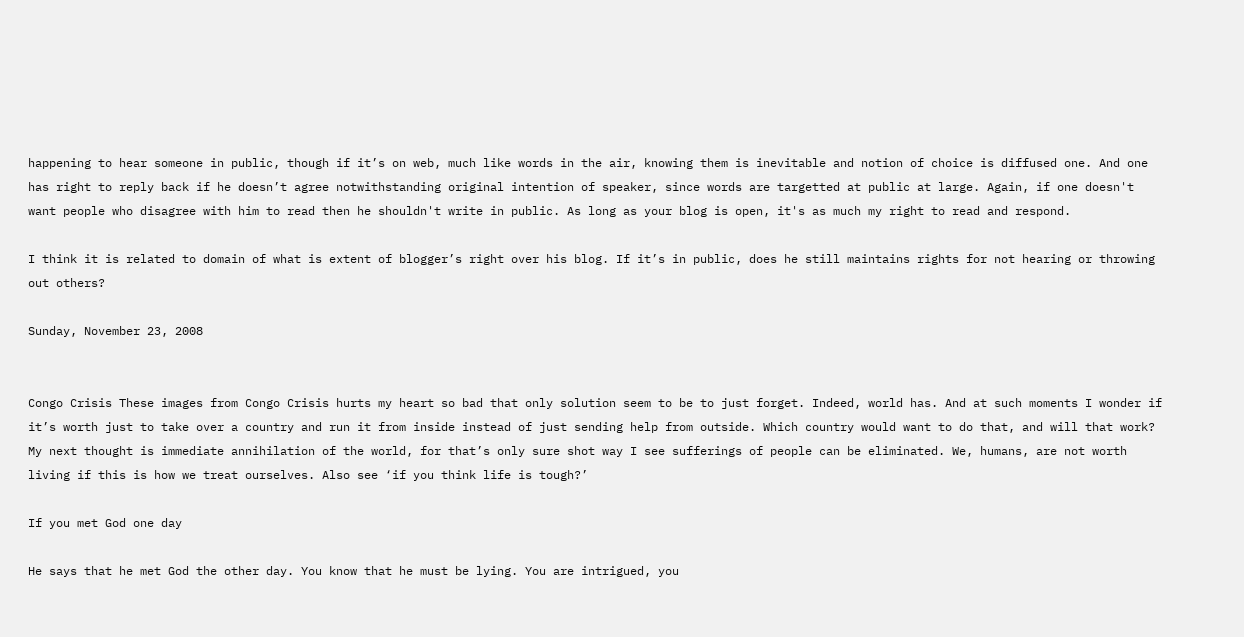happening to hear someone in public, though if it’s on web, much like words in the air, knowing them is inevitable and notion of choice is diffused one. And one has right to reply back if he doesn’t agree notwithstanding original intention of speaker, since words are targetted at public at large. Again, if one doesn't want people who disagree with him to read then he shouldn't write in public. As long as your blog is open, it's as much my right to read and respond.

I think it is related to domain of what is extent of blogger’s right over his blog. If it’s in public, does he still maintains rights for not hearing or throwing out others?

Sunday, November 23, 2008


Congo Crisis These images from Congo Crisis hurts my heart so bad that only solution seem to be to just forget. Indeed, world has. And at such moments I wonder if it’s worth just to take over a country and run it from inside instead of just sending help from outside. Which country would want to do that, and will that work? My next thought is immediate annihilation of the world, for that’s only sure shot way I see sufferings of people can be eliminated. We, humans, are not worth living if this is how we treat ourselves. Also see ‘if you think life is tough?’

If you met God one day

He says that he met God the other day. You know that he must be lying. You are intrigued, you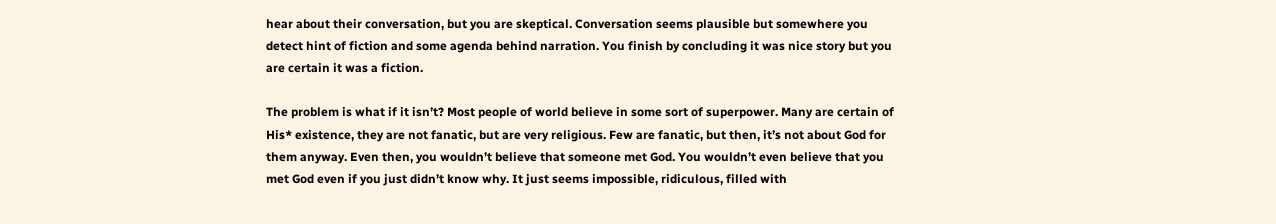hear about their conversation, but you are skeptical. Conversation seems plausible but somewhere you detect hint of fiction and some agenda behind narration. You finish by concluding it was nice story but you are certain it was a fiction.

The problem is what if it isn’t? Most people of world believe in some sort of superpower. Many are certain of His* existence, they are not fanatic, but are very religious. Few are fanatic, but then, it’s not about God for them anyway. Even then, you wouldn’t believe that someone met God. You wouldn’t even believe that you met God even if you just didn’t know why. It just seems impossible, ridiculous, filled with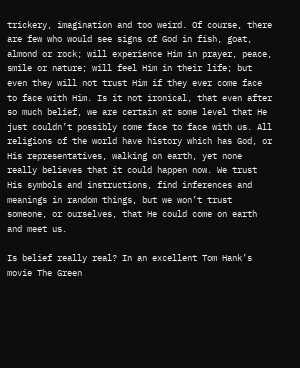trickery, imagination and too weird. Of course, there are few who would see signs of God in fish, goat, almond or rock; will experience Him in prayer, peace, smile or nature; will feel Him in their life; but even they will not trust Him if they ever come face to face with Him. Is it not ironical, that even after so much belief, we are certain at some level that He just couldn’t possibly come face to face with us. All religions of the world have history which has God, or His representatives, walking on earth, yet none really believes that it could happen now. We trust His symbols and instructions, find inferences and meanings in random things, but we won’t trust someone, or ourselves, that He could come on earth and meet us.

Is belief really real? In an excellent Tom Hank’s movie The Green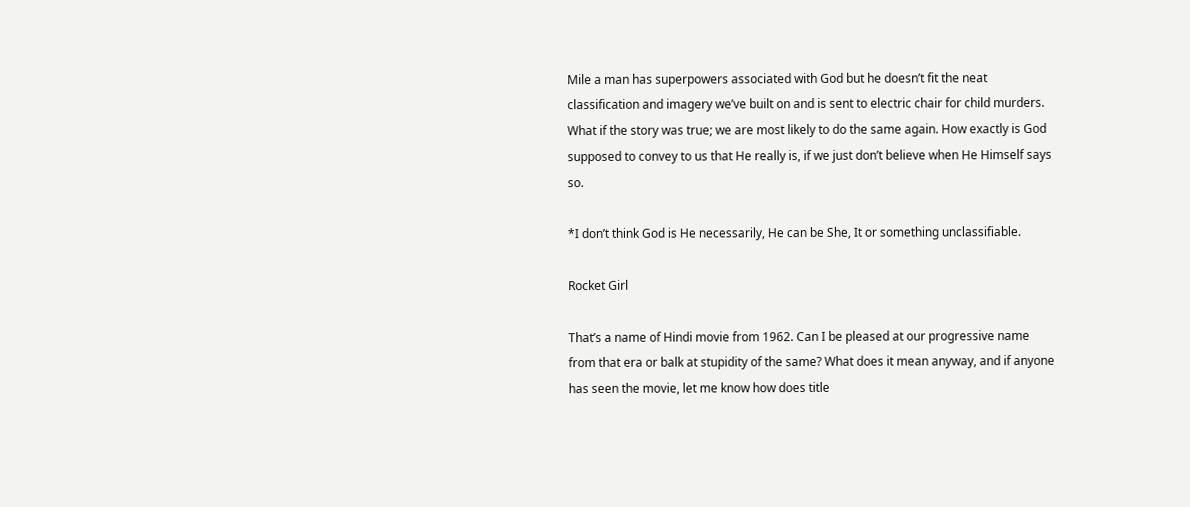Mile a man has superpowers associated with God but he doesn’t fit the neat classification and imagery we’ve built on and is sent to electric chair for child murders. What if the story was true; we are most likely to do the same again. How exactly is God supposed to convey to us that He really is, if we just don’t believe when He Himself says so.

*I don’t think God is He necessarily, He can be She, It or something unclassifiable.

Rocket Girl

That’s a name of Hindi movie from 1962. Can I be pleased at our progressive name from that era or balk at stupidity of the same? What does it mean anyway, and if anyone has seen the movie, let me know how does title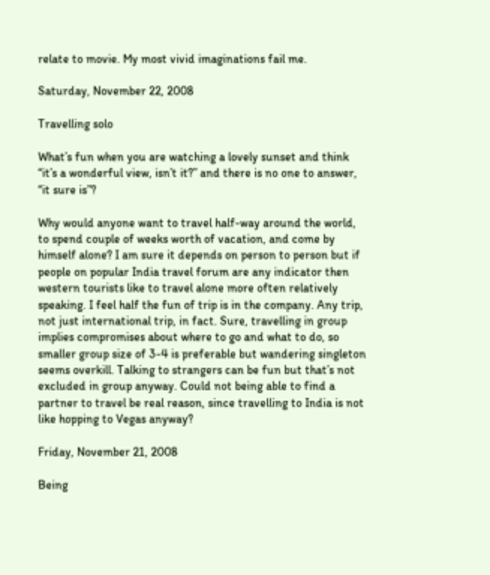relate to movie. My most vivid imaginations fail me.

Saturday, November 22, 2008

Travelling solo

What’s fun when you are watching a lovely sunset and think “it’s a wonderful view, isn’t it?” and there is no one to answer, “it sure is”?

Why would anyone want to travel half-way around the world, to spend couple of weeks worth of vacation, and come by himself alone? I am sure it depends on person to person but if people on popular India travel forum are any indicator then western tourists like to travel alone more often relatively speaking. I feel half the fun of trip is in the company. Any trip, not just international trip, in fact. Sure, travelling in group implies compromises about where to go and what to do, so smaller group size of 3-4 is preferable but wandering singleton seems overkill. Talking to strangers can be fun but that’s not excluded in group anyway. Could not being able to find a partner to travel be real reason, since travelling to India is not like hopping to Vegas anyway?

Friday, November 21, 2008

Being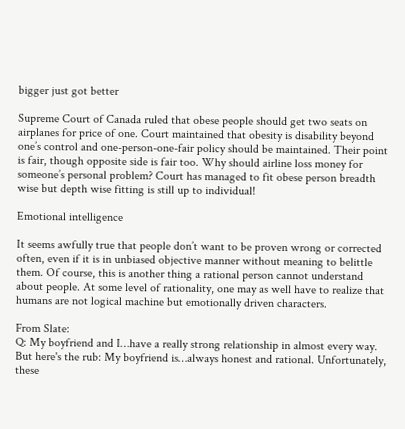bigger just got better

Supreme Court of Canada ruled that obese people should get two seats on airplanes for price of one. Court maintained that obesity is disability beyond one’s control and one-person-one-fair policy should be maintained. Their point is fair, though opposite side is fair too. Why should airline loss money for someone’s personal problem? Court has managed to fit obese person breadth wise but depth wise fitting is still up to individual!

Emotional intelligence

It seems awfully true that people don’t want to be proven wrong or corrected often, even if it is in unbiased objective manner without meaning to belittle them. Of course, this is another thing a rational person cannot understand about people. At some level of rationality, one may as well have to realize that humans are not logical machine but emotionally driven characters.

From Slate:
Q: My boyfriend and I…have a really strong relationship in almost every way. But here's the rub: My boyfriend is…always honest and rational. Unfortunately, these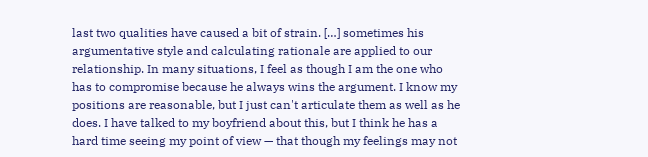last two qualities have caused a bit of strain. […] sometimes his argumentative style and calculating rationale are applied to our relationship. In many situations, I feel as though I am the one who has to compromise because he always wins the argument. I know my positions are reasonable, but I just can't articulate them as well as he does. I have talked to my boyfriend about this, but I think he has a hard time seeing my point of view — that though my feelings may not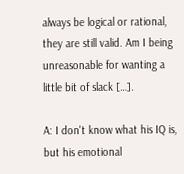always be logical or rational, they are still valid. Am I being unreasonable for wanting a little bit of slack […].

A: I don't know what his IQ is, but his emotional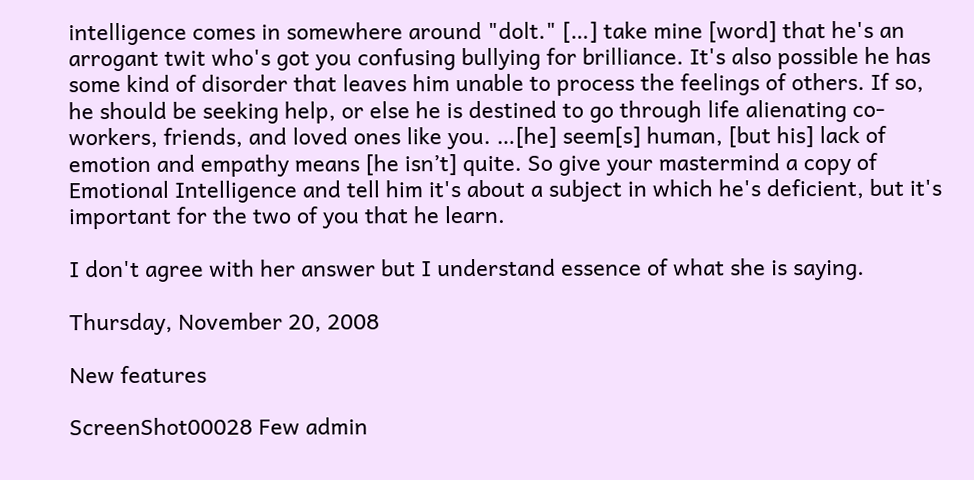intelligence comes in somewhere around "dolt." […] take mine [word] that he's an arrogant twit who's got you confusing bullying for brilliance. It's also possible he has some kind of disorder that leaves him unable to process the feelings of others. If so, he should be seeking help, or else he is destined to go through life alienating co-workers, friends, and loved ones like you. …[he] seem[s] human, [but his] lack of emotion and empathy means [he isn’t] quite. So give your mastermind a copy of Emotional Intelligence and tell him it's about a subject in which he's deficient, but it's important for the two of you that he learn.

I don't agree with her answer but I understand essence of what she is saying.

Thursday, November 20, 2008

New features

ScreenShot00028 Few admin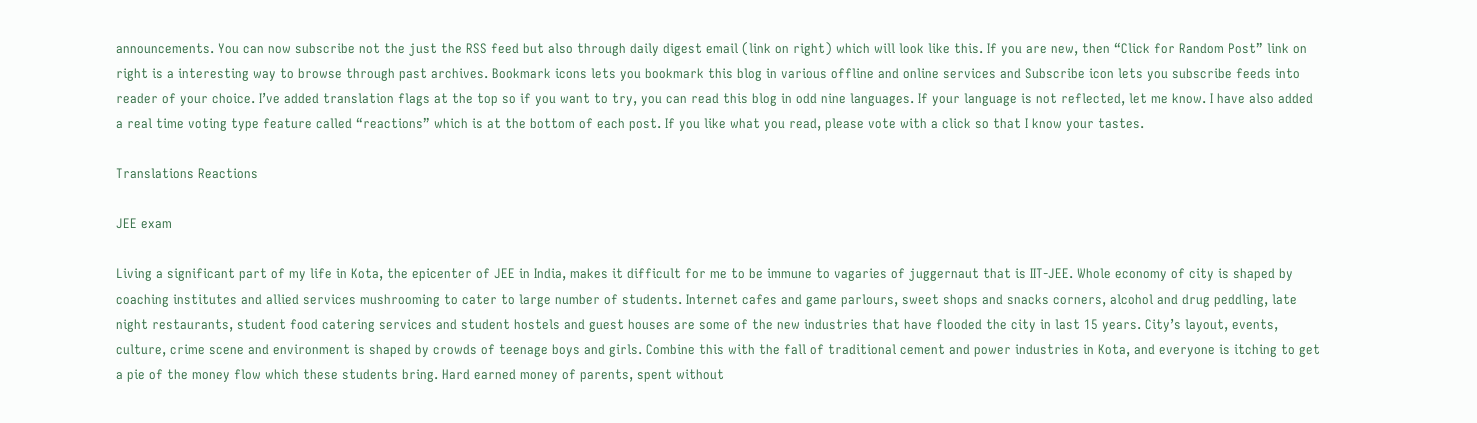announcements. You can now subscribe not the just the RSS feed but also through daily digest email (link on right) which will look like this. If you are new, then “Click for Random Post” link on right is a interesting way to browse through past archives. Bookmark icons lets you bookmark this blog in various offline and online services and Subscribe icon lets you subscribe feeds into reader of your choice. I’ve added translation flags at the top so if you want to try, you can read this blog in odd nine languages. If your language is not reflected, let me know. I have also added a real time voting type feature called “reactions” which is at the bottom of each post. If you like what you read, please vote with a click so that I know your tastes.

Translations Reactions

JEE exam

Living a significant part of my life in Kota, the epicenter of JEE in India, makes it difficult for me to be immune to vagaries of juggernaut that is IIT-JEE. Whole economy of city is shaped by coaching institutes and allied services mushrooming to cater to large number of students. Internet cafes and game parlours, sweet shops and snacks corners, alcohol and drug peddling, late night restaurants, student food catering services and student hostels and guest houses are some of the new industries that have flooded the city in last 15 years. City’s layout, events, culture, crime scene and environment is shaped by crowds of teenage boys and girls. Combine this with the fall of traditional cement and power industries in Kota, and everyone is itching to get a pie of the money flow which these students bring. Hard earned money of parents, spent without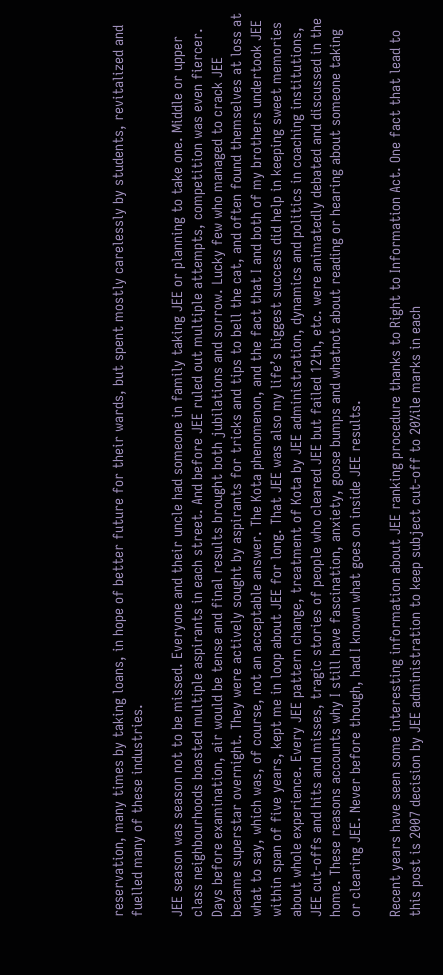reservation, many times by taking loans, in hope of better future for their wards, but spent mostly carelessly by students, revitalized and fuelled many of these industries.

JEE season was season not to be missed. Everyone and their uncle had someone in family taking JEE or planning to take one. Middle or upper class neighbourhoods boasted multiple aspirants in each street. And before JEE ruled out multiple attempts, competition was even fiercer. Days before examination, air would be tense and final results brought both jubilations and sorrow. Lucky few who managed to crack JEE became superstar overnight. They were actively sought by aspirants for tricks and tips to bell the cat, and often found themselves at loss at what to say, which was, of course, not an acceptable answer. The Kota phenomenon, and the fact that I and both of my brothers undertook JEE within span of five years, kept me in loop about JEE for long. That JEE was also my life’s biggest success did help in keeping sweet memories about whole experience. Every JEE pattern change, treatment of Kota by JEE administration, dynamics and politics in coaching institutions, JEE cut-offs and hits and misses, tragic stories of people who cleared JEE but failed 12th, etc. were animatedly debated and discussed in the home. These reasons accounts why I still have fascination, anxiety, goose bumps and whatnot about reading or hearing about someone taking or clearing JEE. Never before though, had I known what goes on inside JEE results.

Recent years have seen some interesting information about JEE ranking procedure thanks to Right to Information Act. One fact that lead to this post is 2007 decision by JEE administration to keep subject cut-off to 20%ile marks in each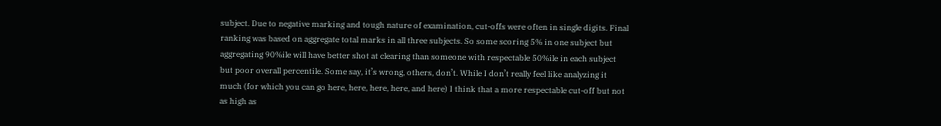subject. Due to negative marking and tough nature of examination, cut-offs were often in single digits. Final ranking was based on aggregate total marks in all three subjects. So some scoring 5% in one subject but aggregating 90%ile will have better shot at clearing than someone with respectable 50%ile in each subject but poor overall percentile. Some say, it’s wrong, others, don’t. While I don’t really feel like analyzing it much (for which you can go here, here, here, here, and here) I think that a more respectable cut-off but not as high as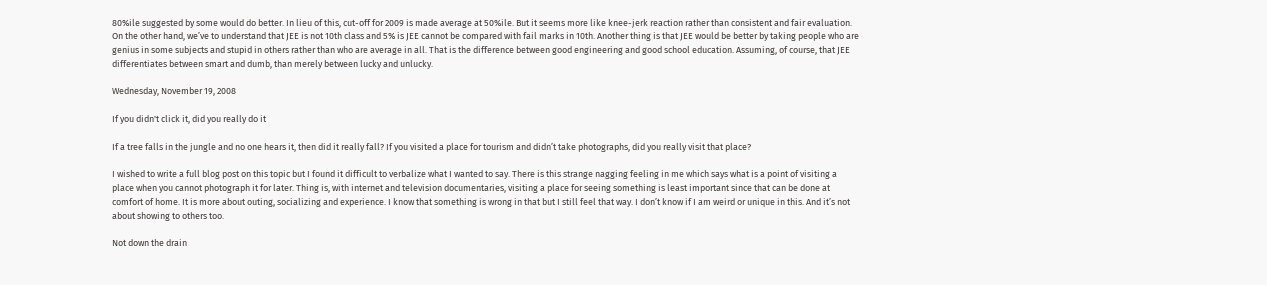80%ile suggested by some would do better. In lieu of this, cut-off for 2009 is made average at 50%ile. But it seems more like knee-jerk reaction rather than consistent and fair evaluation. On the other hand, we’ve to understand that JEE is not 10th class and 5% is JEE cannot be compared with fail marks in 10th. Another thing is that JEE would be better by taking people who are genius in some subjects and stupid in others rather than who are average in all. That is the difference between good engineering and good school education. Assuming, of course, that JEE differentiates between smart and dumb, than merely between lucky and unlucky.

Wednesday, November 19, 2008

If you didn't click it, did you really do it

If a tree falls in the jungle and no one hears it, then did it really fall? If you visited a place for tourism and didn’t take photographs, did you really visit that place?

I wished to write a full blog post on this topic but I found it difficult to verbalize what I wanted to say. There is this strange nagging feeling in me which says what is a point of visiting a place when you cannot photograph it for later. Thing is, with internet and television documentaries, visiting a place for seeing something is least important since that can be done at comfort of home. It is more about outing, socializing and experience. I know that something is wrong in that but I still feel that way. I don’t know if I am weird or unique in this. And it’s not about showing to others too.

Not down the drain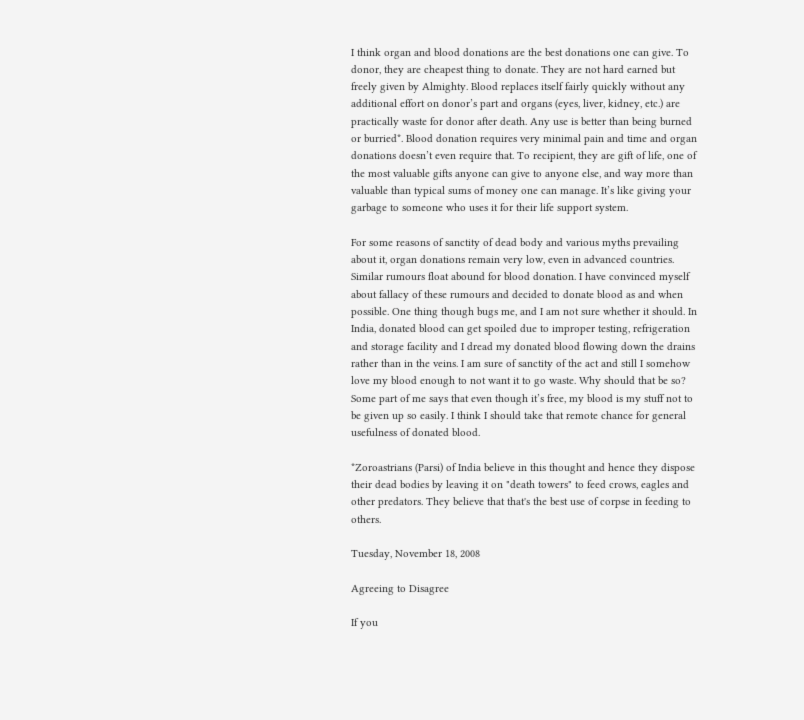I think organ and blood donations are the best donations one can give. To donor, they are cheapest thing to donate. They are not hard earned but freely given by Almighty. Blood replaces itself fairly quickly without any additional effort on donor’s part and organs (eyes, liver, kidney, etc.) are practically waste for donor after death. Any use is better than being burned or burried*. Blood donation requires very minimal pain and time and organ donations doesn’t even require that. To recipient, they are gift of life, one of the most valuable gifts anyone can give to anyone else, and way more than valuable than typical sums of money one can manage. It’s like giving your garbage to someone who uses it for their life support system.

For some reasons of sanctity of dead body and various myths prevailing about it, organ donations remain very low, even in advanced countries. Similar rumours float abound for blood donation. I have convinced myself about fallacy of these rumours and decided to donate blood as and when possible. One thing though bugs me, and I am not sure whether it should. In India, donated blood can get spoiled due to improper testing, refrigeration and storage facility and I dread my donated blood flowing down the drains rather than in the veins. I am sure of sanctity of the act and still I somehow love my blood enough to not want it to go waste. Why should that be so? Some part of me says that even though it’s free, my blood is my stuff not to be given up so easily. I think I should take that remote chance for general usefulness of donated blood.

*Zoroastrians (Parsi) of India believe in this thought and hence they dispose their dead bodies by leaving it on "death towers" to feed crows, eagles and other predators. They believe that that's the best use of corpse in feeding to others.

Tuesday, November 18, 2008

Agreeing to Disagree

If you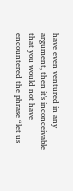have even ventured in any argument, then it's inconceivable that you would not have encountered the phrase “let us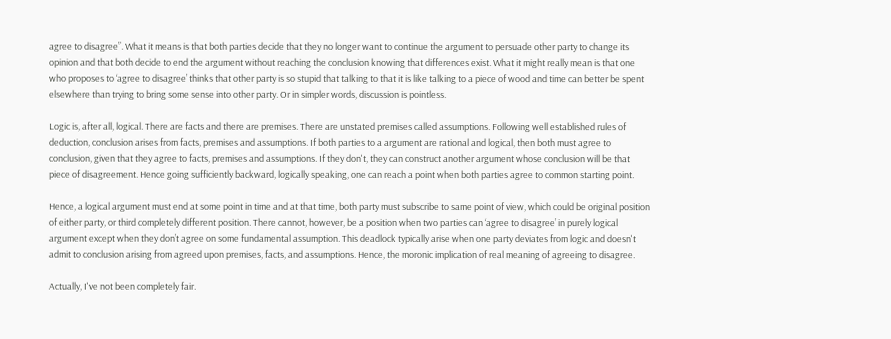agree to disagree”. What it means is that both parties decide that they no longer want to continue the argument to persuade other party to change its opinion and that both decide to end the argument without reaching the conclusion knowing that differences exist. What it might really mean is that one who proposes to ‘agree to disagree’ thinks that other party is so stupid that talking to that it is like talking to a piece of wood and time can better be spent elsewhere than trying to bring some sense into other party. Or in simpler words, discussion is pointless.

Logic is, after all, logical. There are facts and there are premises. There are unstated premises called assumptions. Following well established rules of deduction, conclusion arises from facts, premises and assumptions. If both parties to a argument are rational and logical, then both must agree to conclusion, given that they agree to facts, premises and assumptions. If they don't, they can construct another argument whose conclusion will be that piece of disagreement. Hence going sufficiently backward, logically speaking, one can reach a point when both parties agree to common starting point.

Hence, a logical argument must end at some point in time and at that time, both party must subscribe to same point of view, which could be original position of either party, or third completely different position. There cannot, however, be a position when two parties can ‘agree to disagree’ in purely logical argument except when they don’t agree on some fundamental assumption. This deadlock typically arise when one party deviates from logic and doesn't admit to conclusion arising from agreed upon premises, facts, and assumptions. Hence, the moronic implication of real meaning of agreeing to disagree.

Actually, I've not been completely fair.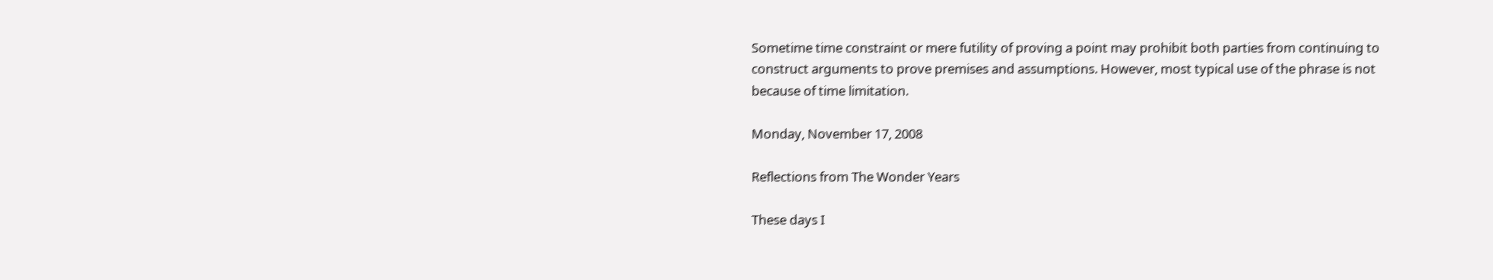Sometime time constraint or mere futility of proving a point may prohibit both parties from continuing to construct arguments to prove premises and assumptions. However, most typical use of the phrase is not because of time limitation.

Monday, November 17, 2008

Reflections from The Wonder Years

These days I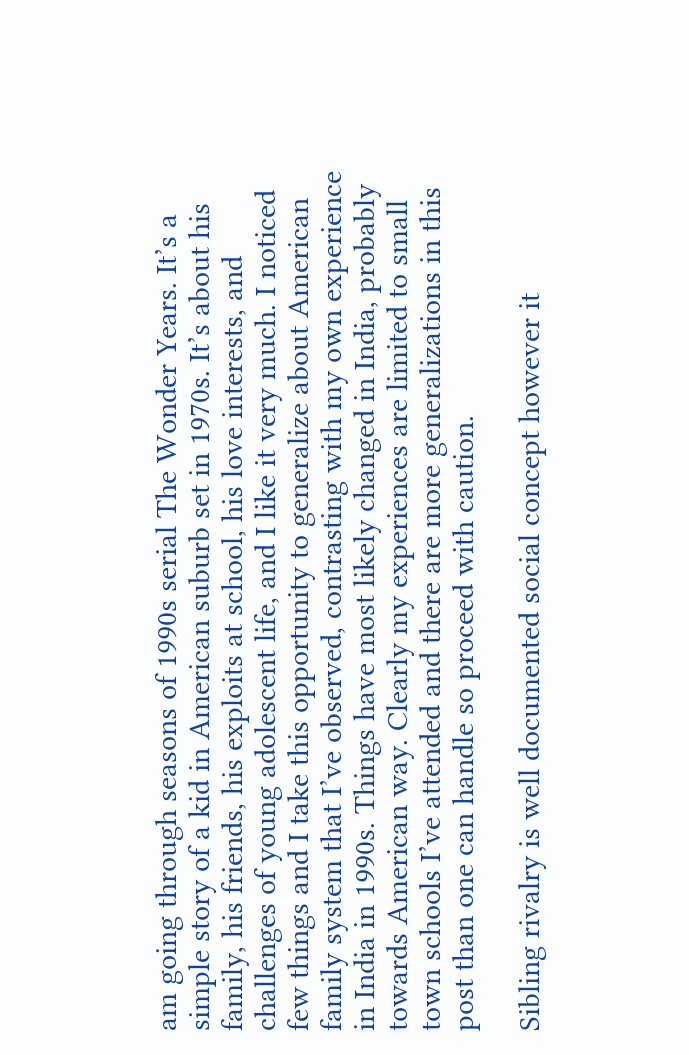am going through seasons of 1990s serial The Wonder Years. It’s a simple story of a kid in American suburb set in 1970s. It’s about his family, his friends, his exploits at school, his love interests, and challenges of young adolescent life, and I like it very much. I noticed few things and I take this opportunity to generalize about American family system that I’ve observed, contrasting with my own experience in India in 1990s. Things have most likely changed in India, probably towards American way. Clearly my experiences are limited to small town schools I’ve attended and there are more generalizations in this post than one can handle so proceed with caution.

Sibling rivalry is well documented social concept however it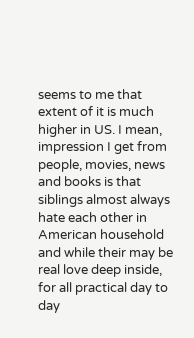seems to me that extent of it is much higher in US. I mean, impression I get from people, movies, news and books is that siblings almost always hate each other in American household and while their may be real love deep inside, for all practical day to day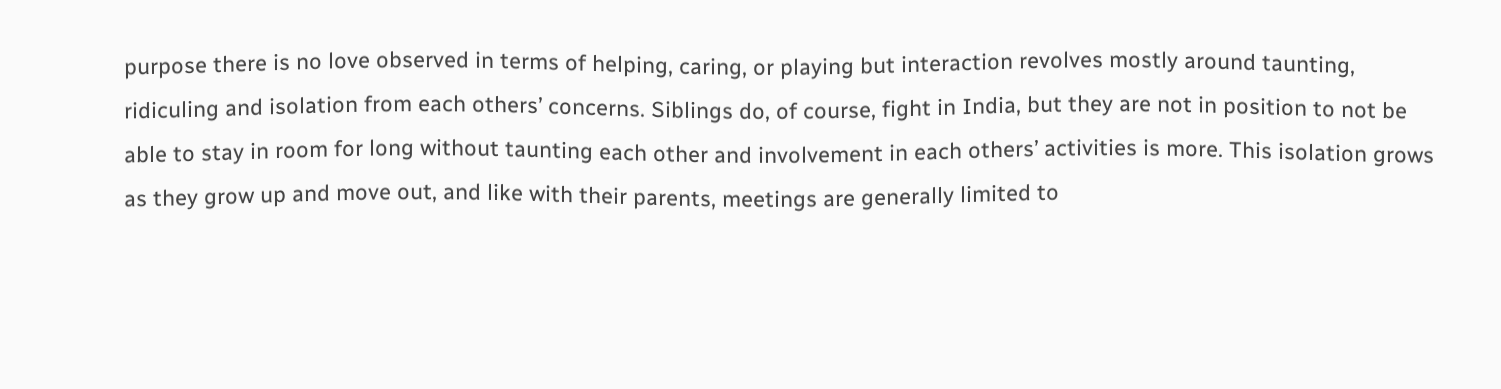purpose there is no love observed in terms of helping, caring, or playing but interaction revolves mostly around taunting, ridiculing and isolation from each others’ concerns. Siblings do, of course, fight in India, but they are not in position to not be able to stay in room for long without taunting each other and involvement in each others’ activities is more. This isolation grows as they grow up and move out, and like with their parents, meetings are generally limited to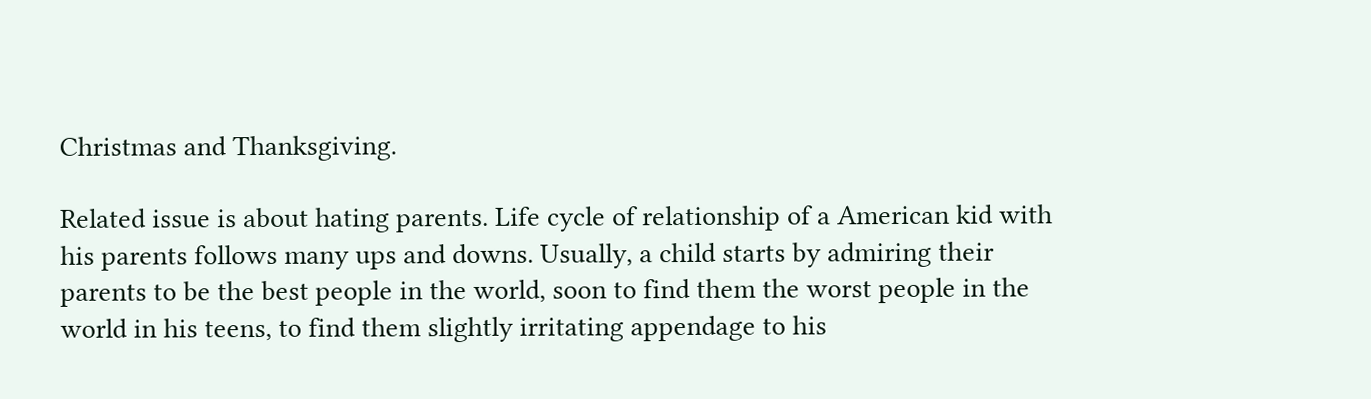Christmas and Thanksgiving.

Related issue is about hating parents. Life cycle of relationship of a American kid with his parents follows many ups and downs. Usually, a child starts by admiring their parents to be the best people in the world, soon to find them the worst people in the world in his teens, to find them slightly irritating appendage to his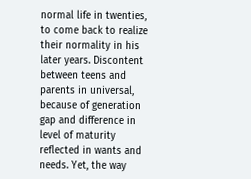normal life in twenties, to come back to realize their normality in his later years. Discontent between teens and parents in universal, because of generation gap and difference in level of maturity reflected in wants and needs. Yet, the way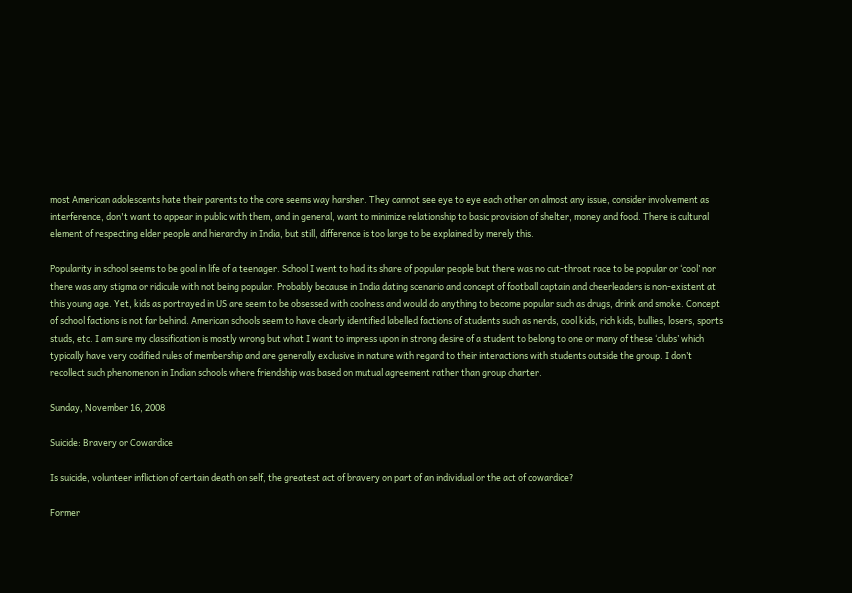most American adolescents hate their parents to the core seems way harsher. They cannot see eye to eye each other on almost any issue, consider involvement as interference, don't want to appear in public with them, and in general, want to minimize relationship to basic provision of shelter, money and food. There is cultural element of respecting elder people and hierarchy in India, but still, difference is too large to be explained by merely this.

Popularity in school seems to be goal in life of a teenager. School I went to had its share of popular people but there was no cut-throat race to be popular or ‘cool’ nor there was any stigma or ridicule with not being popular. Probably because in India dating scenario and concept of football captain and cheerleaders is non-existent at this young age. Yet, kids as portrayed in US are seem to be obsessed with coolness and would do anything to become popular such as drugs, drink and smoke. Concept of school factions is not far behind. American schools seem to have clearly identified labelled factions of students such as nerds, cool kids, rich kids, bullies, losers, sports studs, etc. I am sure my classification is mostly wrong but what I want to impress upon in strong desire of a student to belong to one or many of these ‘clubs’ which typically have very codified rules of membership and are generally exclusive in nature with regard to their interactions with students outside the group. I don’t recollect such phenomenon in Indian schools where friendship was based on mutual agreement rather than group charter.

Sunday, November 16, 2008

Suicide: Bravery or Cowardice

Is suicide, volunteer infliction of certain death on self, the greatest act of bravery on part of an individual or the act of cowardice?

Former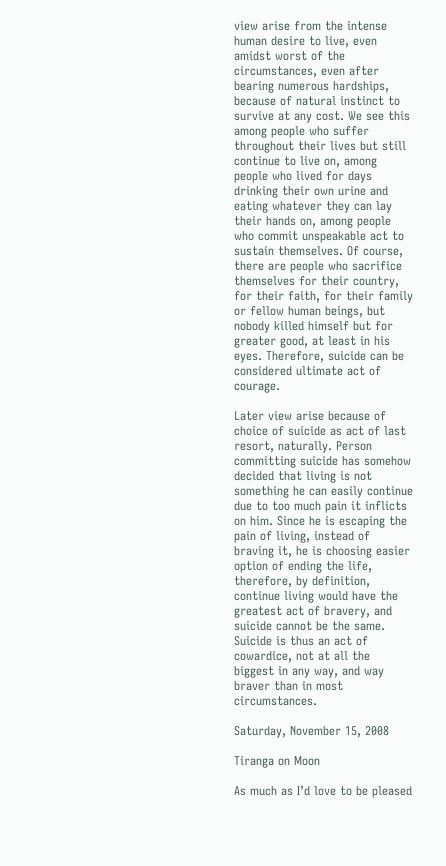view arise from the intense human desire to live, even amidst worst of the circumstances, even after bearing numerous hardships, because of natural instinct to survive at any cost. We see this among people who suffer throughout their lives but still continue to live on, among people who lived for days drinking their own urine and eating whatever they can lay their hands on, among people who commit unspeakable act to sustain themselves. Of course, there are people who sacrifice themselves for their country, for their faith, for their family or fellow human beings, but nobody killed himself but for greater good, at least in his eyes. Therefore, suicide can be considered ultimate act of courage.

Later view arise because of choice of suicide as act of last resort, naturally. Person committing suicide has somehow decided that living is not something he can easily continue due to too much pain it inflicts on him. Since he is escaping the pain of living, instead of braving it, he is choosing easier option of ending the life, therefore, by definition, continue living would have the greatest act of bravery, and suicide cannot be the same. Suicide is thus an act of cowardice, not at all the biggest in any way, and way braver than in most circumstances.

Saturday, November 15, 2008

Tiranga on Moon

As much as I’d love to be pleased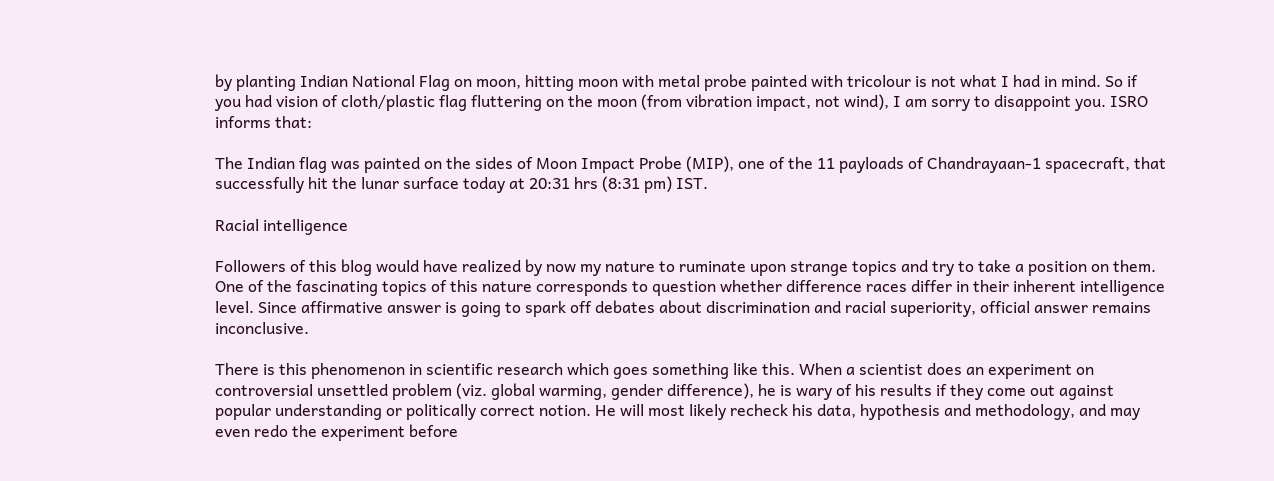by planting Indian National Flag on moon, hitting moon with metal probe painted with tricolour is not what I had in mind. So if you had vision of cloth/plastic flag fluttering on the moon (from vibration impact, not wind), I am sorry to disappoint you. ISRO informs that:

The Indian flag was painted on the sides of Moon Impact Probe (MIP), one of the 11 payloads of Chandrayaan-1 spacecraft, that successfully hit the lunar surface today at 20:31 hrs (8:31 pm) IST.

Racial intelligence

Followers of this blog would have realized by now my nature to ruminate upon strange topics and try to take a position on them. One of the fascinating topics of this nature corresponds to question whether difference races differ in their inherent intelligence level. Since affirmative answer is going to spark off debates about discrimination and racial superiority, official answer remains inconclusive.

There is this phenomenon in scientific research which goes something like this. When a scientist does an experiment on controversial unsettled problem (viz. global warming, gender difference), he is wary of his results if they come out against popular understanding or politically correct notion. He will most likely recheck his data, hypothesis and methodology, and may even redo the experiment before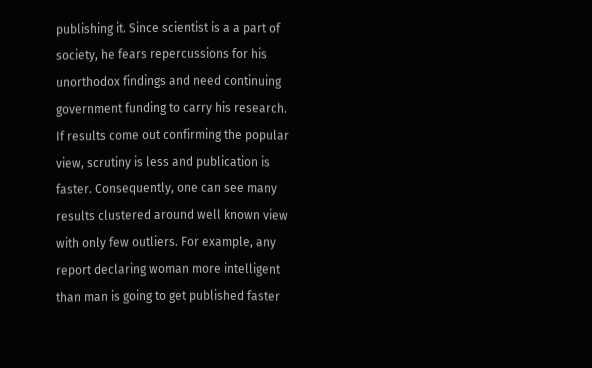publishing it. Since scientist is a a part of society, he fears repercussions for his unorthodox findings and need continuing government funding to carry his research. If results come out confirming the popular view, scrutiny is less and publication is faster. Consequently, one can see many results clustered around well known view with only few outliers. For example, any report declaring woman more intelligent than man is going to get published faster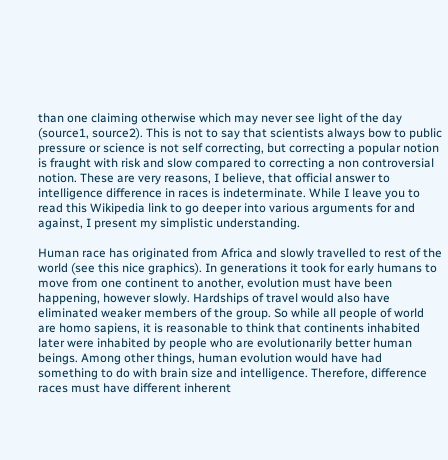than one claiming otherwise which may never see light of the day (source1, source2). This is not to say that scientists always bow to public pressure or science is not self correcting, but correcting a popular notion is fraught with risk and slow compared to correcting a non controversial notion. These are very reasons, I believe, that official answer to intelligence difference in races is indeterminate. While I leave you to read this Wikipedia link to go deeper into various arguments for and against, I present my simplistic understanding.

Human race has originated from Africa and slowly travelled to rest of the world (see this nice graphics). In generations it took for early humans to move from one continent to another, evolution must have been happening, however slowly. Hardships of travel would also have eliminated weaker members of the group. So while all people of world are homo sapiens, it is reasonable to think that continents inhabited later were inhabited by people who are evolutionarily better human beings. Among other things, human evolution would have had something to do with brain size and intelligence. Therefore, difference races must have different inherent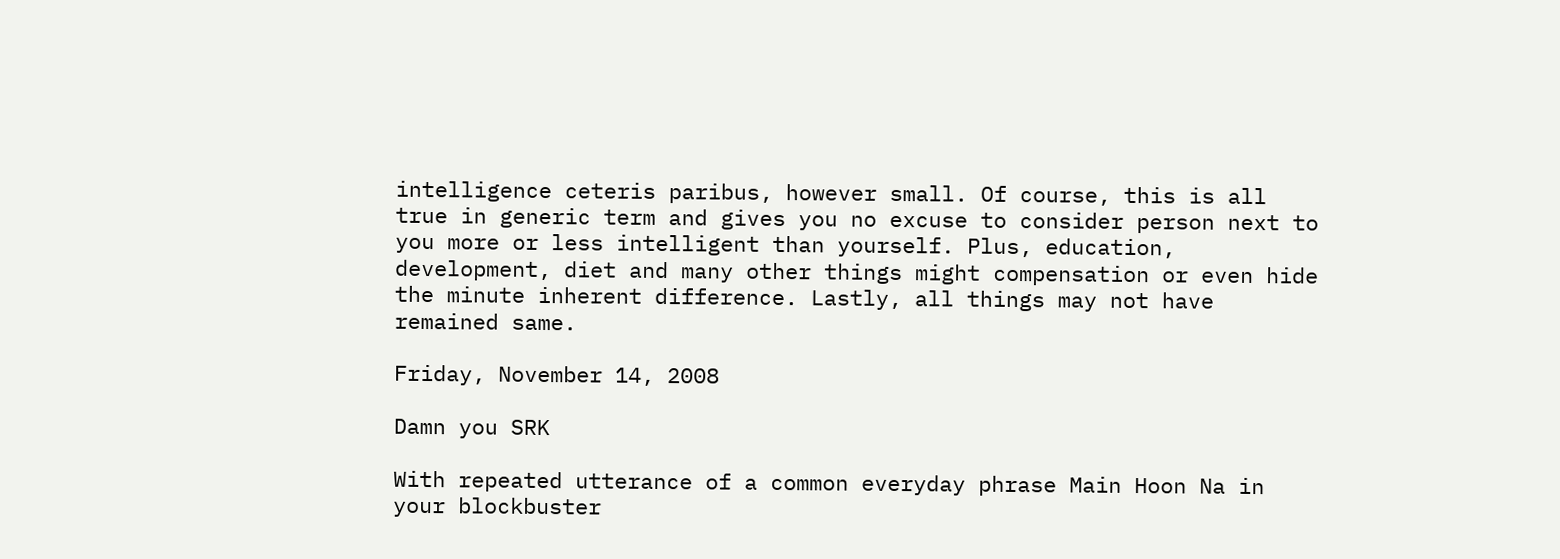intelligence ceteris paribus, however small. Of course, this is all true in generic term and gives you no excuse to consider person next to you more or less intelligent than yourself. Plus, education, development, diet and many other things might compensation or even hide the minute inherent difference. Lastly, all things may not have remained same.

Friday, November 14, 2008

Damn you SRK

With repeated utterance of a common everyday phrase Main Hoon Na in your blockbuster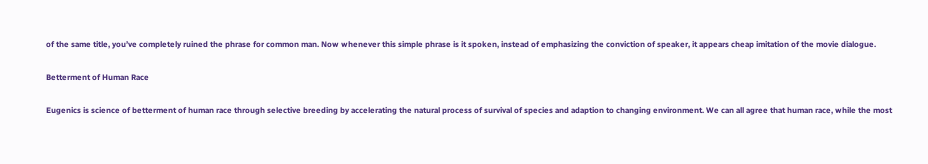of the same title, you’ve completely ruined the phrase for common man. Now whenever this simple phrase is it spoken, instead of emphasizing the conviction of speaker, it appears cheap imitation of the movie dialogue.

Betterment of Human Race

Eugenics is science of betterment of human race through selective breeding by accelerating the natural process of survival of species and adaption to changing environment. We can all agree that human race, while the most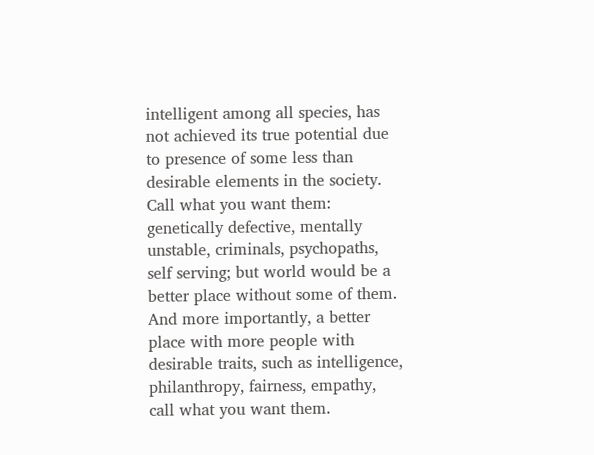intelligent among all species, has not achieved its true potential due to presence of some less than desirable elements in the society. Call what you want them: genetically defective, mentally unstable, criminals, psychopaths, self serving; but world would be a better place without some of them. And more importantly, a better place with more people with desirable traits, such as intelligence, philanthropy, fairness, empathy, call what you want them.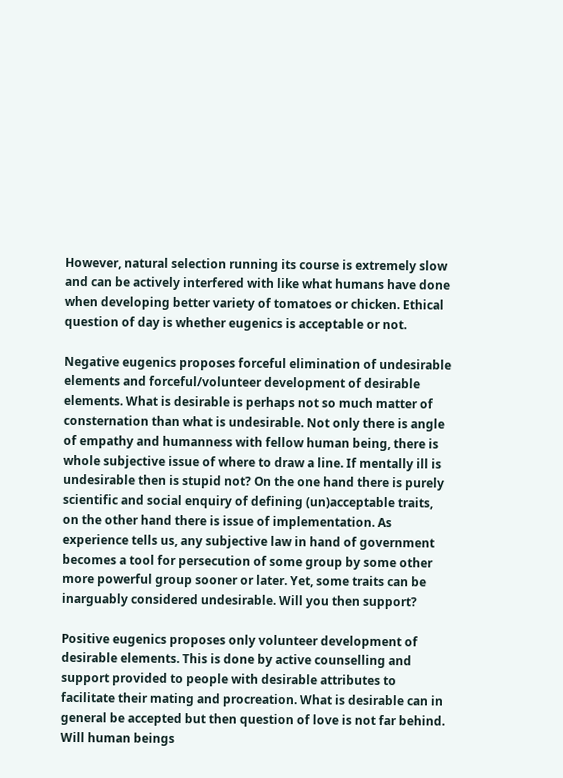However, natural selection running its course is extremely slow and can be actively interfered with like what humans have done when developing better variety of tomatoes or chicken. Ethical question of day is whether eugenics is acceptable or not.

Negative eugenics proposes forceful elimination of undesirable elements and forceful/volunteer development of desirable elements. What is desirable is perhaps not so much matter of consternation than what is undesirable. Not only there is angle of empathy and humanness with fellow human being, there is whole subjective issue of where to draw a line. If mentally ill is undesirable then is stupid not? On the one hand there is purely scientific and social enquiry of defining (un)acceptable traits, on the other hand there is issue of implementation. As experience tells us, any subjective law in hand of government becomes a tool for persecution of some group by some other more powerful group sooner or later. Yet, some traits can be inarguably considered undesirable. Will you then support?

Positive eugenics proposes only volunteer development of desirable elements. This is done by active counselling and support provided to people with desirable attributes to facilitate their mating and procreation. What is desirable can in general be accepted but then question of love is not far behind. Will human beings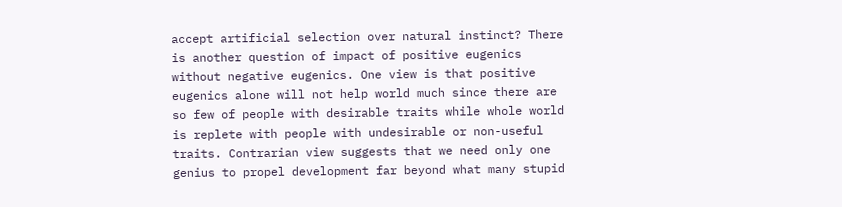accept artificial selection over natural instinct? There is another question of impact of positive eugenics without negative eugenics. One view is that positive eugenics alone will not help world much since there are so few of people with desirable traits while whole world is replete with people with undesirable or non-useful traits. Contrarian view suggests that we need only one genius to propel development far beyond what many stupid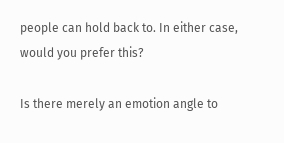people can hold back to. In either case, would you prefer this?

Is there merely an emotion angle to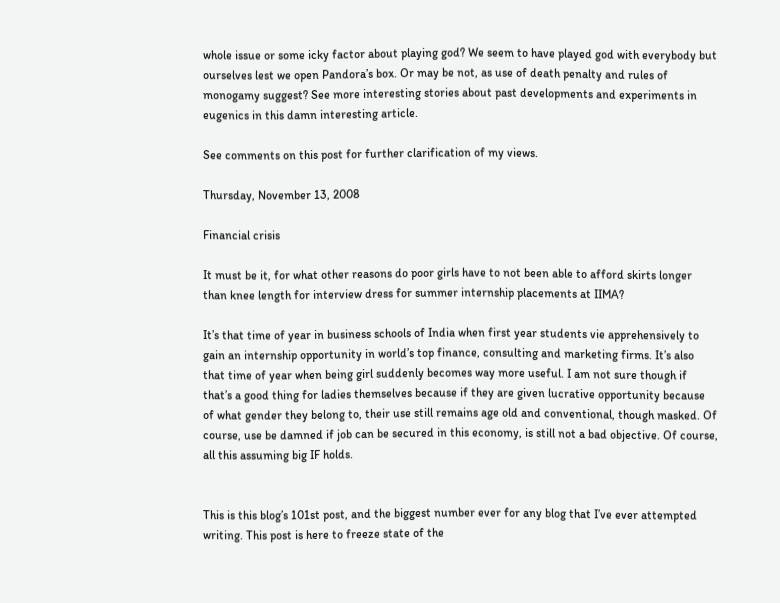whole issue or some icky factor about playing god? We seem to have played god with everybody but ourselves lest we open Pandora’s box. Or may be not, as use of death penalty and rules of monogamy suggest? See more interesting stories about past developments and experiments in eugenics in this damn interesting article.

See comments on this post for further clarification of my views.

Thursday, November 13, 2008

Financial crisis

It must be it, for what other reasons do poor girls have to not been able to afford skirts longer than knee length for interview dress for summer internship placements at IIMA?

It’s that time of year in business schools of India when first year students vie apprehensively to gain an internship opportunity in world’s top finance, consulting and marketing firms. It’s also that time of year when being girl suddenly becomes way more useful. I am not sure though if that’s a good thing for ladies themselves because if they are given lucrative opportunity because of what gender they belong to, their use still remains age old and conventional, though masked. Of course, use be damned if job can be secured in this economy, is still not a bad objective. Of course, all this assuming big IF holds.


This is this blog’s 101st post, and the biggest number ever for any blog that I’ve ever attempted writing. This post is here to freeze state of the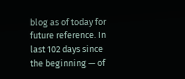blog as of today for future reference. In last 102 days since the beginning — of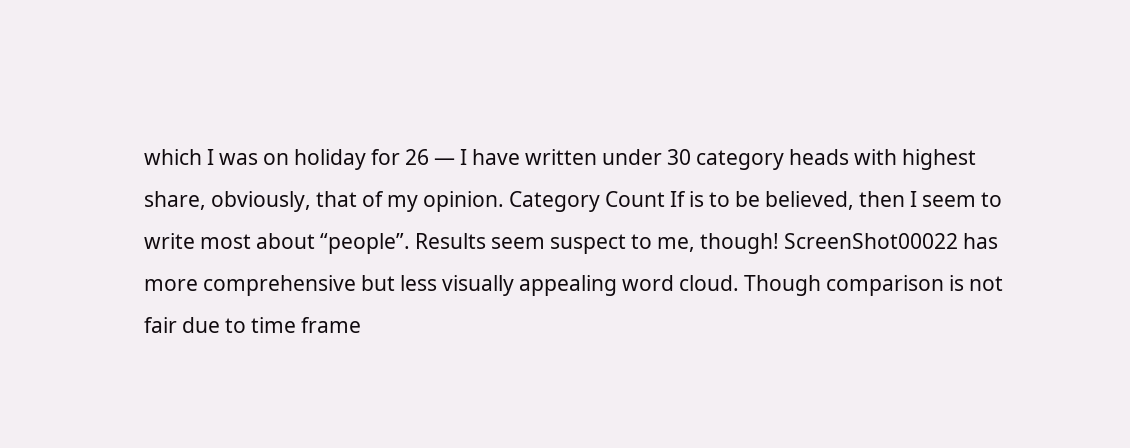which I was on holiday for 26 — I have written under 30 category heads with highest share, obviously, that of my opinion. Category Count If is to be believed, then I seem to write most about “people”. Results seem suspect to me, though! ScreenShot00022 has more comprehensive but less visually appealing word cloud. Though comparison is not fair due to time frame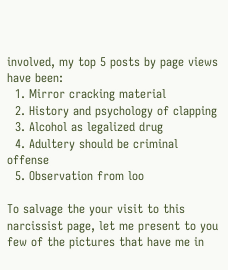involved, my top 5 posts by page views have been:
  1. Mirror cracking material
  2. History and psychology of clapping
  3. Alcohol as legalized drug
  4. Adultery should be criminal offense
  5. Observation from loo

To salvage the your visit to this narcissist page, let me present to you few of the pictures that have me in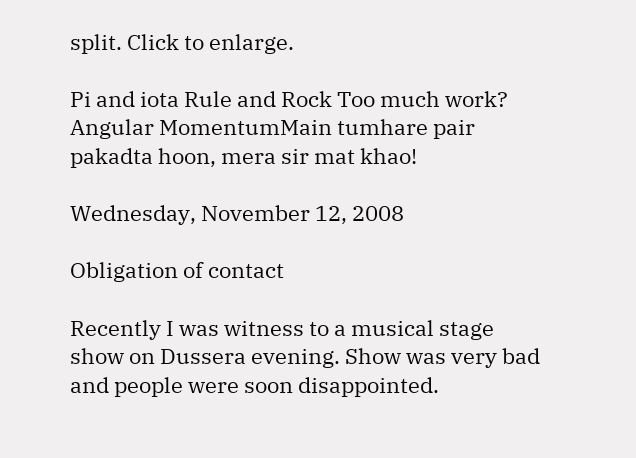split. Click to enlarge.

Pi and iota Rule and Rock Too much work?
Angular MomentumMain tumhare pair pakadta hoon, mera sir mat khao!

Wednesday, November 12, 2008

Obligation of contact

Recently I was witness to a musical stage show on Dussera evening. Show was very bad and people were soon disappointed.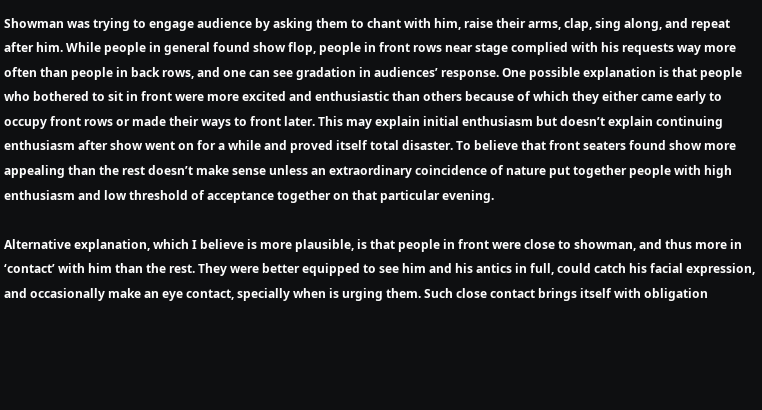Showman was trying to engage audience by asking them to chant with him, raise their arms, clap, sing along, and repeat after him. While people in general found show flop, people in front rows near stage complied with his requests way more often than people in back rows, and one can see gradation in audiences’ response. One possible explanation is that people who bothered to sit in front were more excited and enthusiastic than others because of which they either came early to occupy front rows or made their ways to front later. This may explain initial enthusiasm but doesn’t explain continuing enthusiasm after show went on for a while and proved itself total disaster. To believe that front seaters found show more appealing than the rest doesn’t make sense unless an extraordinary coincidence of nature put together people with high enthusiasm and low threshold of acceptance together on that particular evening.

Alternative explanation, which I believe is more plausible, is that people in front were close to showman, and thus more in ‘contact’ with him than the rest. They were better equipped to see him and his antics in full, could catch his facial expression, and occasionally make an eye contact, specially when is urging them. Such close contact brings itself with obligation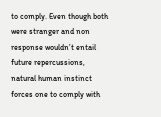to comply. Even though both were stranger and non response wouldn’t entail future repercussions, natural human instinct forces one to comply with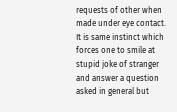requests of other when made under eye contact. It is same instinct which forces one to smile at stupid joke of stranger and answer a question asked in general but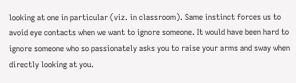looking at one in particular (viz. in classroom). Same instinct forces us to avoid eye contacts when we want to ignore someone. It would have been hard to ignore someone who so passionately asks you to raise your arms and sway when directly looking at you.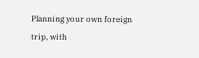Planning your own foreign trip, with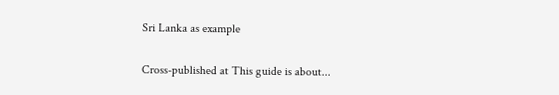Sri Lanka as example

Cross-published at This guide is about...